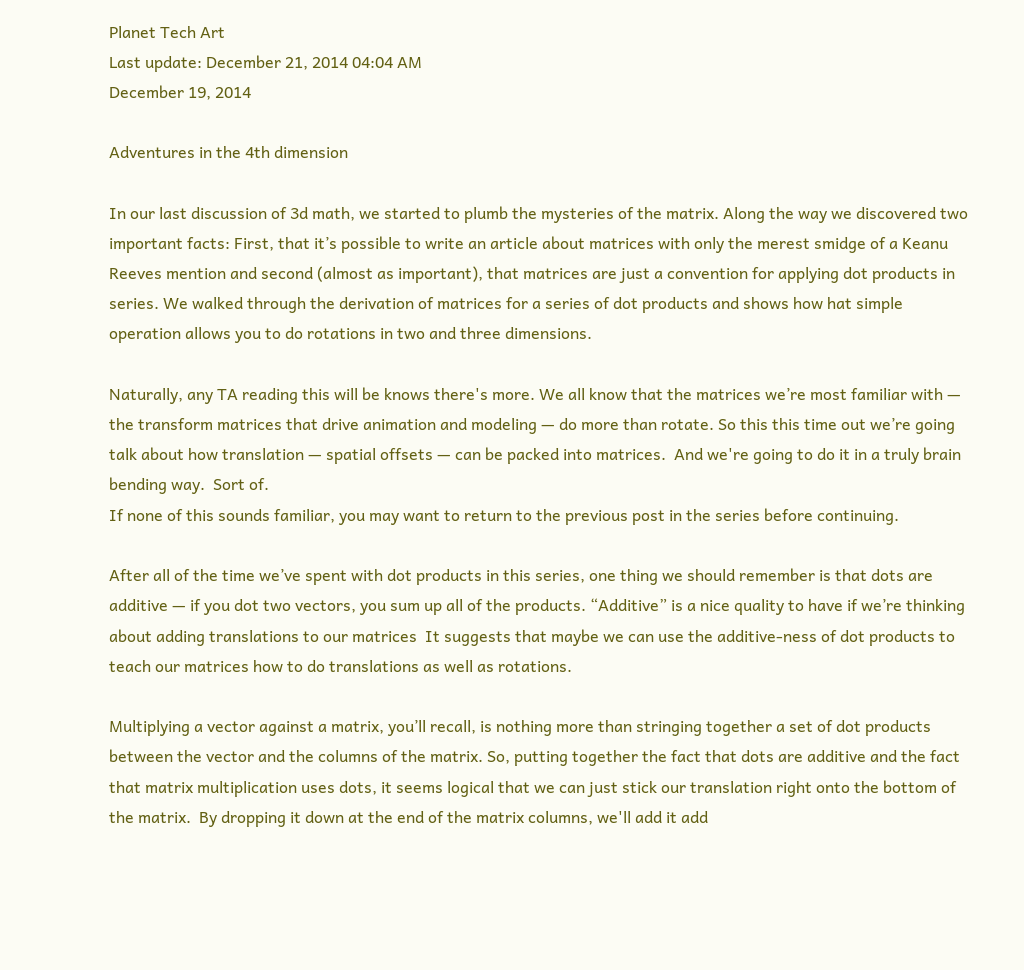Planet Tech Art
Last update: December 21, 2014 04:04 AM
December 19, 2014

Adventures in the 4th dimension

In our last discussion of 3d math, we started to plumb the mysteries of the matrix. Along the way we discovered two important facts: First, that it’s possible to write an article about matrices with only the merest smidge of a Keanu Reeves mention and second (almost as important), that matrices are just a convention for applying dot products in series. We walked through the derivation of matrices for a series of dot products and shows how hat simple operation allows you to do rotations in two and three dimensions.

Naturally, any TA reading this will be knows there's more. We all know that the matrices we’re most familiar with — the transform matrices that drive animation and modeling — do more than rotate. So this this time out we’re going talk about how translation — spatial offsets — can be packed into matrices.  And we're going to do it in a truly brain bending way.  Sort of.
If none of this sounds familiar, you may want to return to the previous post in the series before continuing.

After all of the time we’ve spent with dot products in this series, one thing we should remember is that dots are additive — if you dot two vectors, you sum up all of the products. “Additive” is a nice quality to have if we’re thinking about adding translations to our matrices  It suggests that maybe we can use the additive-ness of dot products to teach our matrices how to do translations as well as rotations.

Multiplying a vector against a matrix, you’ll recall, is nothing more than stringing together a set of dot products between the vector and the columns of the matrix. So, putting together the fact that dots are additive and the fact that matrix multiplication uses dots, it seems logical that we can just stick our translation right onto the bottom of the matrix.  By dropping it down at the end of the matrix columns, we'll add it add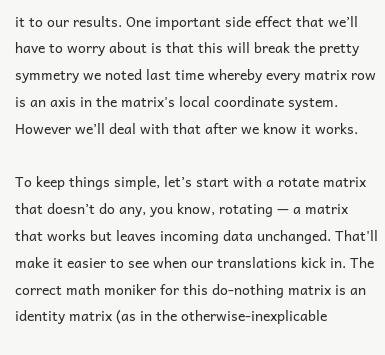it to our results. One important side effect that we’ll have to worry about is that this will break the pretty symmetry we noted last time whereby every matrix row is an axis in the matrix's local coordinate system.  However we’ll deal with that after we know it works.

To keep things simple, let’s start with a rotate matrix that doesn’t do any, you know, rotating — a matrix that works but leaves incoming data unchanged. That'll make it easier to see when our translations kick in. The correct math moniker for this do-nothing matrix is an identity matrix (as in the otherwise-inexplicable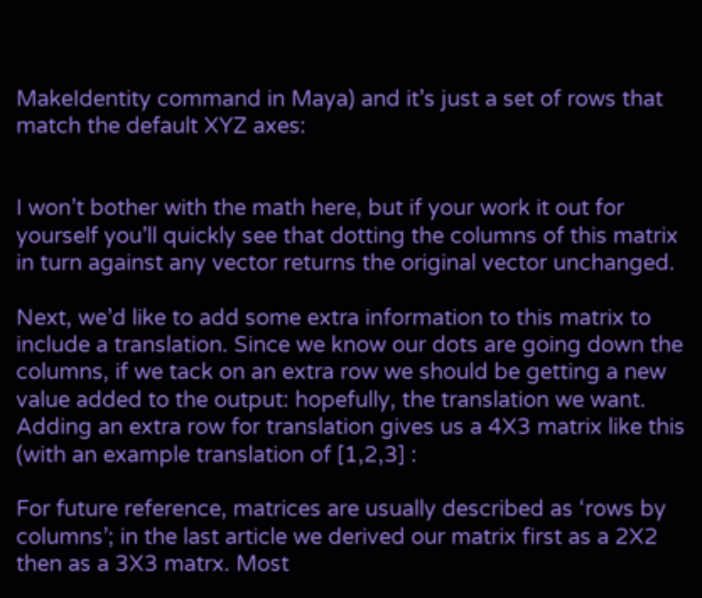MakeIdentity command in Maya) and it’s just a set of rows that match the default XYZ axes:


I won’t bother with the math here, but if your work it out for yourself you’ll quickly see that dotting the columns of this matrix in turn against any vector returns the original vector unchanged.

Next, we’d like to add some extra information to this matrix to include a translation. Since we know our dots are going down the columns, if we tack on an extra row we should be getting a new value added to the output: hopefully, the translation we want. Adding an extra row for translation gives us a 4X3 matrix like this (with an example translation of [1,2,3] :

For future reference, matrices are usually described as ‘rows by columns’; in the last article we derived our matrix first as a 2X2 then as a 3X3 matrx. Most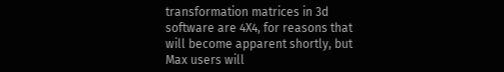transformation matrices in 3d software are 4X4, for reasons that will become apparent shortly, but Max users will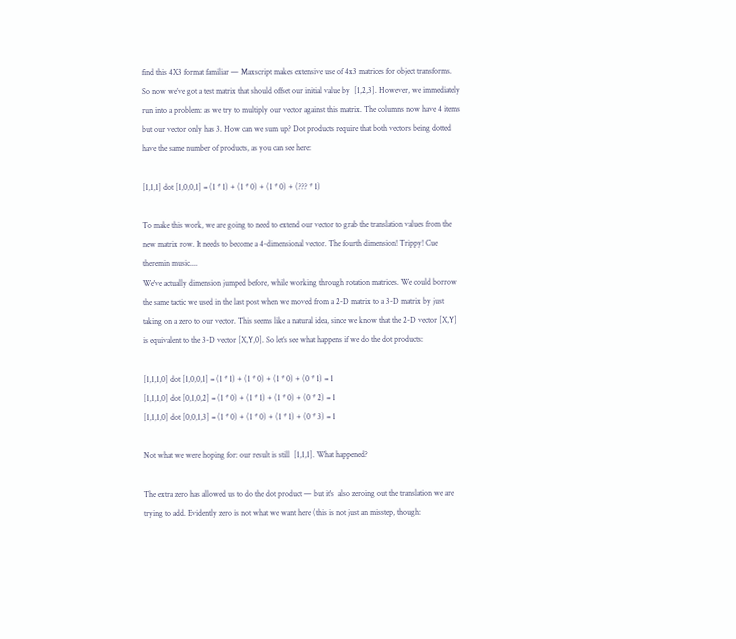find this 4X3 format familiar — Maxscript makes extensive use of 4x3 matrices for object transforms.
So now we’ve got a test matrix that should offset our initial value by  [1,2,3]. However, we immediately run into a problem: as we try to multiply our vector against this matrix. The columns now have 4 items but our vector only has 3. How can we sum up? Dot products require that both vectors being dotted have the same number of products, as you can see here:

[1,1,1] dot [1,0,0,1] = (1 * 1) + (1 * 0) + (1 * 0) + (??? * 1)

To make this work, we are going to need to extend our vector to grab the translation values from the new matrix row. It needs to become a 4-dimensional vector. The fourth dimension! Trippy! Cue theremin music....
We've actually dimension jumped before, while working through rotation matrices. We could borrow the same tactic we used in the last post when we moved from a 2-D matrix to a 3-D matrix by just taking on a zero to our vector. This seems like a natural idea, since we know that the 2-D vector [X,Y] is equivalent to the 3-D vector [X,Y,0]. So let’s see what happens if we do the dot products:

[1,1,1,0] dot [1,0,0,1] = (1 * 1) + (1 * 0) + (1 * 0) + (0 * 1) = 1
[1,1,1,0] dot [0,1,0,2] = (1 * 0) + (1 * 1) + (1 * 0) + (0 * 2) = 1
[1,1,1,0] dot [0,0,1,3] = (1 * 0) + (1 * 0) + (1 * 1) + (0 * 3) = 1

Not what we were hoping for: our result is still  [1,1,1]. What happened?

The extra zero has allowed us to do the dot product — but it's  also zeroing out the translation we are trying to add. Evidently zero is not what we want here (this is not just an misstep, though: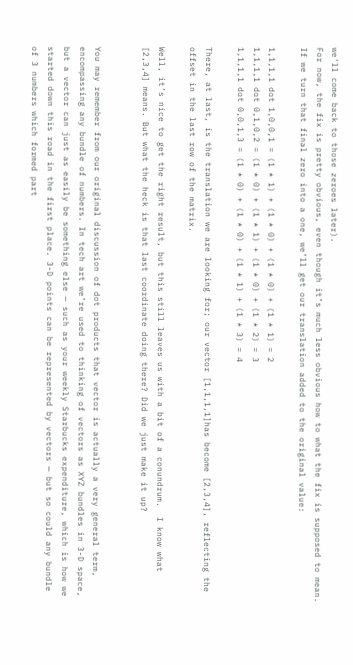we'll come back to those zeroes later).
For now, the fix is pretty obvious, even though it’s much less obvious how to what the fix is supposed to mean. If we turn that final zero into a one, we’ll get our translation added to the original value:

1,1,1,1 dot 1,0,0,1 = (1 * 1) + (1 * 0) + (1 * 0) + (1 * 1) = 2
1,1,1,1 dot 0,1,0,2 = (1 * 0) + (1 * 1) + (1 * 0) + (1 * 2) = 3
1,1,1,1 dot 0,0,1,3 = (1 * 0) + (1 * 0) + (1 * 1) + (1 * 3) = 4

There, at last, is the translation we are looking for; our vector [1,1,1,1]has become [2,3,4], reflecting the offset in the last row of the matrix.

Well, it’s nice to get the right result, but this still leaves us with a bit of a conundrum.  I know what [2,3,4] means. But what the heck is that last coordinate doing there? Did we just make it up?


You may remember from our original discussion of dot products that vector is actually a very general term, encompassing any bundle of numbers. In tech art we’re used to thinking of vectors as XYZ bundles in 3-D space, but a vector can just as easily be something else — such as your weekly Starbucks expenditure, which is how we started down this road in the first place. 3-D points can be represented by vectors — but so could any bundle of 3 numbers which formed part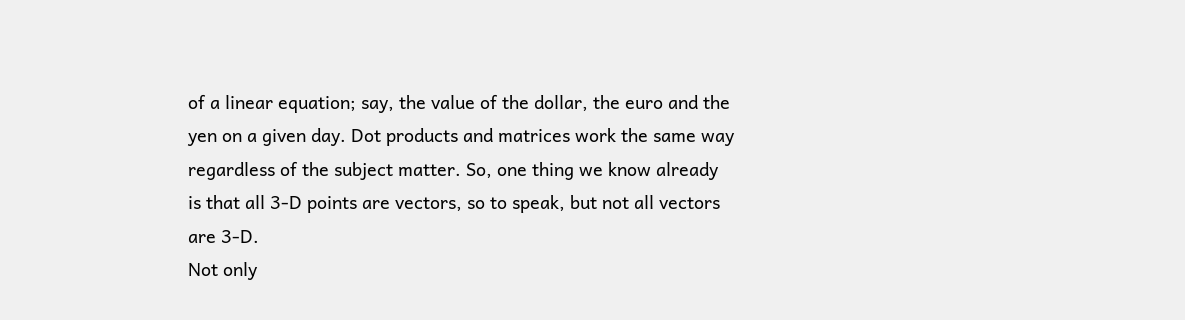of a linear equation; say, the value of the dollar, the euro and the yen on a given day. Dot products and matrices work the same way regardless of the subject matter. So, one thing we know already is that all 3-D points are vectors, so to speak, but not all vectors are 3-D.
Not only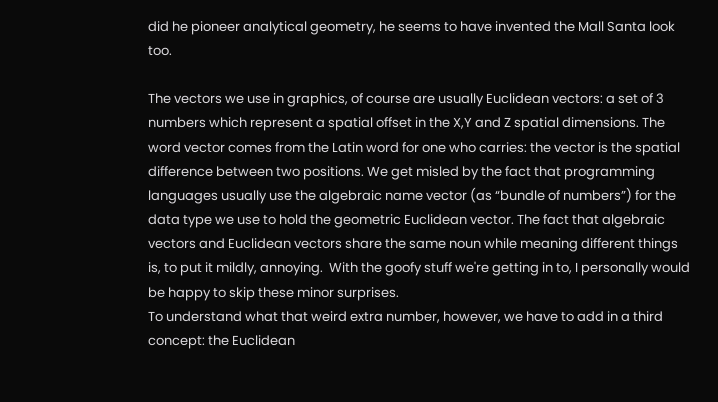did he pioneer analytical geometry, he seems to have invented the Mall Santa look too.

The vectors we use in graphics, of course are usually Euclidean vectors: a set of 3 numbers which represent a spatial offset in the X,Y and Z spatial dimensions. The word vector comes from the Latin word for one who carries: the vector is the spatial difference between two positions. We get misled by the fact that programming languages usually use the algebraic name vector (as “bundle of numbers”) for the data type we use to hold the geometric Euclidean vector. The fact that algebraic vectors and Euclidean vectors share the same noun while meaning different things is, to put it mildly, annoying.  With the goofy stuff we're getting in to, I personally would be happy to skip these minor surprises.
To understand what that weird extra number, however, we have to add in a third concept: the Euclidean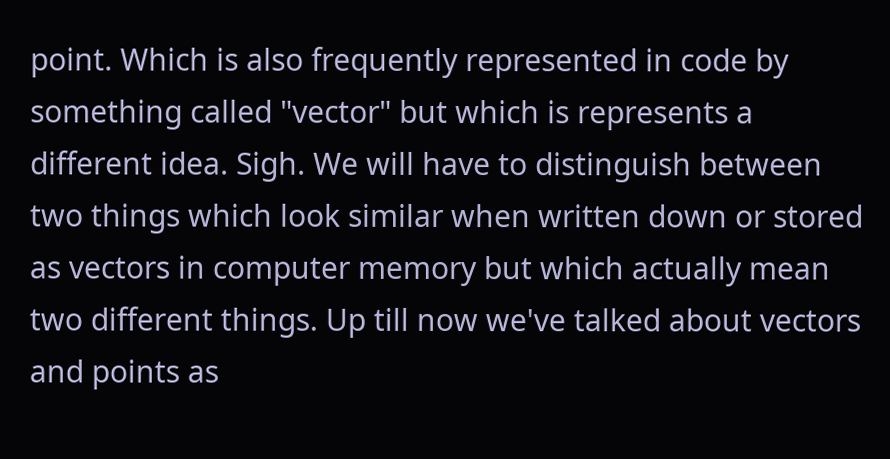point. Which is also frequently represented in code by something called "vector" but which is represents a different idea. Sigh. We will have to distinguish between two things which look similar when written down or stored as vectors in computer memory but which actually mean two different things. Up till now we've talked about vectors and points as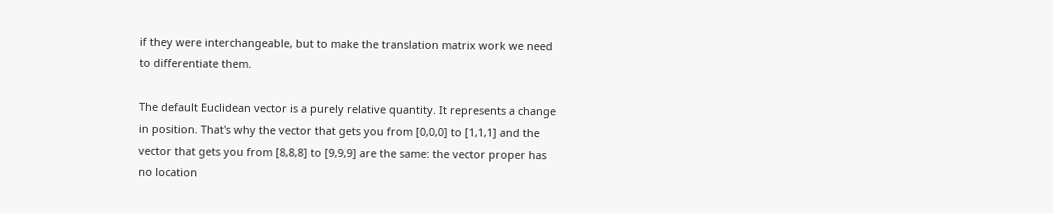if they were interchangeable, but to make the translation matrix work we need to differentiate them.

The default Euclidean vector is a purely relative quantity. It represents a change in position. That's why the vector that gets you from [0,0,0] to [1,1,1] and the vector that gets you from [8,8,8] to [9,9,9] are the same: the vector proper has no location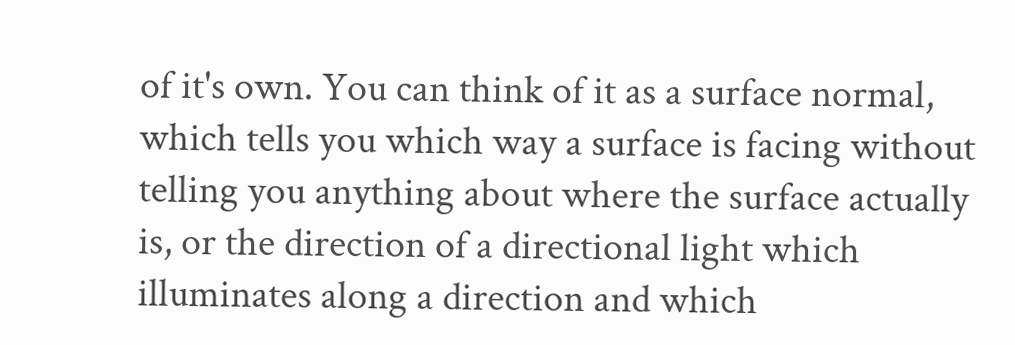of it's own. You can think of it as a surface normal, which tells you which way a surface is facing without telling you anything about where the surface actually is, or the direction of a directional light which illuminates along a direction and which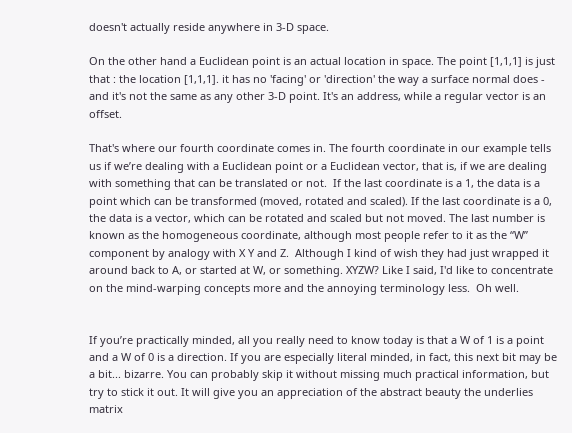doesn't actually reside anywhere in 3-D space.

On the other hand a Euclidean point is an actual location in space. The point [1,1,1] is just that : the location [1,1,1]. it has no 'facing' or 'direction' the way a surface normal does - and it's not the same as any other 3-D point. It's an address, while a regular vector is an offset.

That's where our fourth coordinate comes in. The fourth coordinate in our example tells us if we’re dealing with a Euclidean point or a Euclidean vector, that is, if we are dealing with something that can be translated or not.  If the last coordinate is a 1, the data is a point which can be transformed (moved, rotated and scaled). If the last coordinate is a 0, the data is a vector, which can be rotated and scaled but not moved. The last number is known as the homogeneous coordinate, although most people refer to it as the “W” component by analogy with X Y and Z.  Although I kind of wish they had just wrapped it around back to A, or started at W, or something. XYZW? Like I said, I'd like to concentrate on the mind-warping concepts more and the annoying terminology less.  Oh well.


If you’re practically minded, all you really need to know today is that a W of 1 is a point and a W of 0 is a direction. If you are especially literal minded, in fact, this next bit may be a bit... bizarre. You can probably skip it without missing much practical information, but try to stick it out. It will give you an appreciation of the abstract beauty the underlies matrix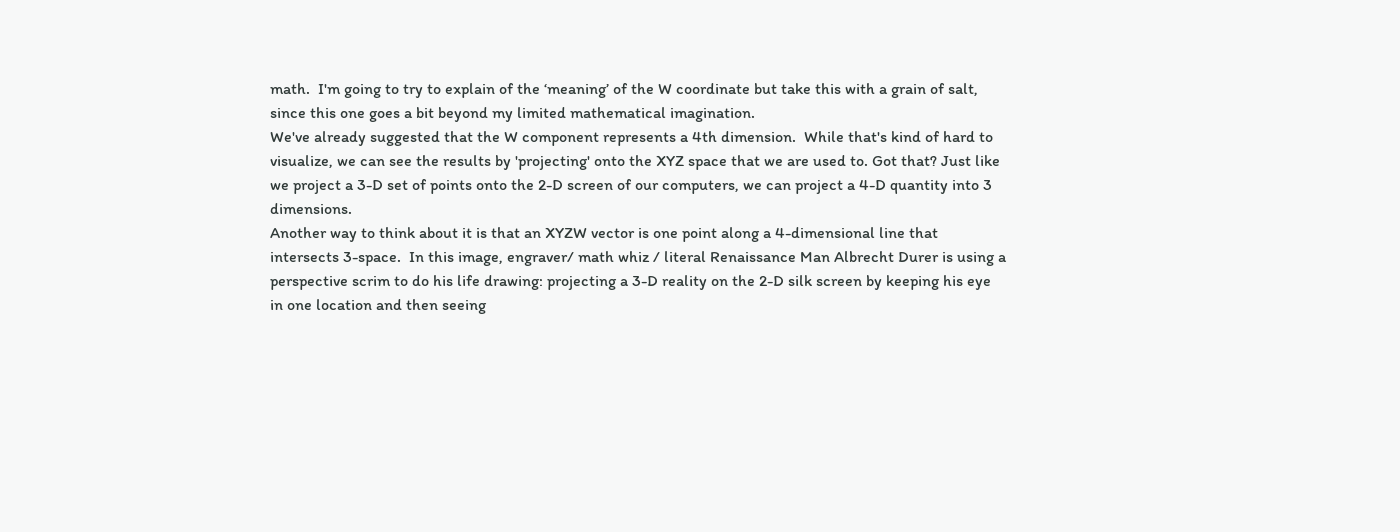math.  I'm going to try to explain of the ‘meaning’ of the W coordinate but take this with a grain of salt, since this one goes a bit beyond my limited mathematical imagination.
We've already suggested that the W component represents a 4th dimension.  While that's kind of hard to visualize, we can see the results by 'projecting' onto the XYZ space that we are used to. Got that? Just like we project a 3-D set of points onto the 2-D screen of our computers, we can project a 4-D quantity into 3 dimensions.
Another way to think about it is that an XYZW vector is one point along a 4-dimensional line that intersects 3-space.  In this image, engraver/ math whiz / literal Renaissance Man Albrecht Durer is using a perspective scrim to do his life drawing: projecting a 3-D reality on the 2-D silk screen by keeping his eye in one location and then seeing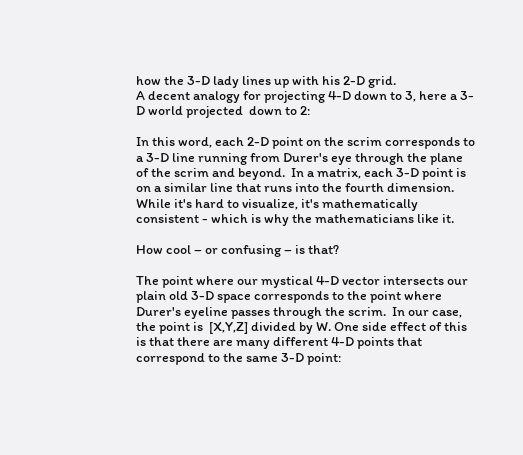how the 3-D lady lines up with his 2-D grid.
A decent analogy for projecting 4-D down to 3, here a 3-D world projected  down to 2:

In this word, each 2-D point on the scrim corresponds to a 3-D line running from Durer's eye through the plane of the scrim and beyond.  In a matrix, each 3-D point is on a similar line that runs into the fourth dimension.  While it's hard to visualize, it's mathematically consistent - which is why the mathematicians like it.

How cool – or confusing – is that?

The point where our mystical 4-D vector intersects our plain old 3-D space corresponds to the point where Durer's eyeline passes through the scrim.  In our case, the point is  [X,Y,Z] divided by W. One side effect of this is that there are many different 4-D points that correspond to the same 3-D point: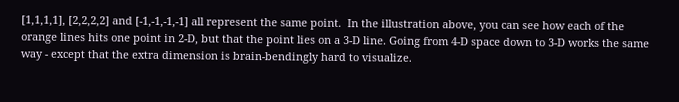[1,1,1,1], [2,2,2,2] and [-1,-1,-1,-1] all represent the same point.  In the illustration above, you can see how each of the orange lines hits one point in 2-D, but that the point lies on a 3-D line. Going from 4-D space down to 3-D works the same way - except that the extra dimension is brain-bendingly hard to visualize.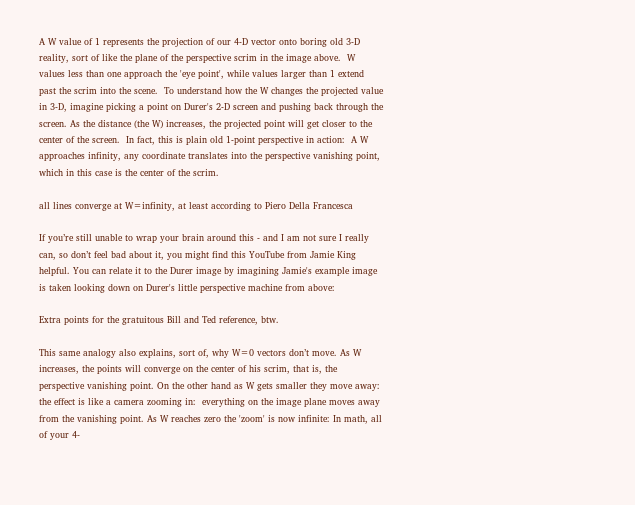A W value of 1 represents the projection of our 4-D vector onto boring old 3-D reality, sort of like the plane of the perspective scrim in the image above.  W values less than one approach the 'eye point', while values larger than 1 extend past the scrim into the scene.  To understand how the W changes the projected value in 3-D, imagine picking a point on Durer's 2-D screen and pushing back through the screen. As the distance (the W) increases, the projected point will get closer to the center of the screen.  In fact, this is plain old 1-point perspective in action:  A W approaches infinity, any coordinate translates into the perspective vanishing point, which in this case is the center of the scrim.

all lines converge at W=infinity, at least according to Piero Della Francesca

If you’re still unable to wrap your brain around this - and I am not sure I really can, so don’t feel bad about it, you might find this YouTube from Jamie King helpful. You can relate it to the Durer image by imagining Jamie's example image is taken looking down on Durer's little perspective machine from above:

Extra points for the gratuitous Bill and Ted reference, btw.

This same analogy also explains, sort of, why W=0 vectors don’t move. As W increases, the points will converge on the center of his scrim, that is, the perspective vanishing point. On the other hand as W gets smaller they move away: the effect is like a camera zooming in:  everything on the image plane moves away from the vanishing point. As W reaches zero the 'zoom' is now infinite: In math, all of your 4-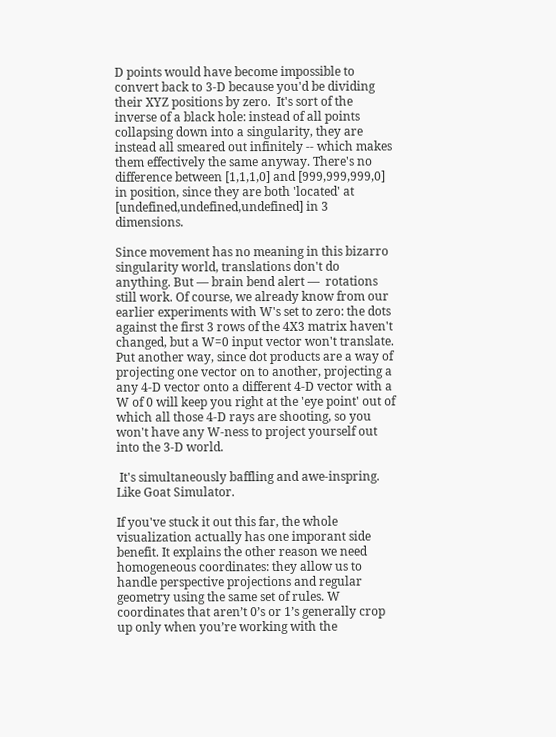D points would have become impossible to convert back to 3-D because you'd be dividing their XYZ positions by zero.  It's sort of the inverse of a black hole: instead of all points collapsing down into a singularity, they are instead all smeared out infinitely -- which makes them effectively the same anyway. There's no difference between [1,1,1,0] and [999,999,999,0] in position, since they are both 'located' at  [undefined,undefined,undefined] in 3 dimensions.

Since movement has no meaning in this bizarro singularity world, translations don't do anything. But — brain bend alert —  rotations still work. Of course, we already know from our earlier experiments with W's set to zero: the dots against the first 3 rows of the 4X3 matrix haven't changed, but a W=0 input vector won't translate.  Put another way, since dot products are a way of projecting one vector on to another, projecting a any 4-D vector onto a different 4-D vector with a W of 0 will keep you right at the 'eye point' out of which all those 4-D rays are shooting, so you won't have any W-ness to project yourself out into the 3-D world.

 It's simultaneously baffling and awe-inspring. Like Goat Simulator.

If you've stuck it out this far, the whole visualization actually has one imporant side benefit. It explains the other reason we need homogeneous coordinates: they allow us to handle perspective projections and regular geometry using the same set of rules. W coordinates that aren’t 0’s or 1’s generally crop up only when you’re working with the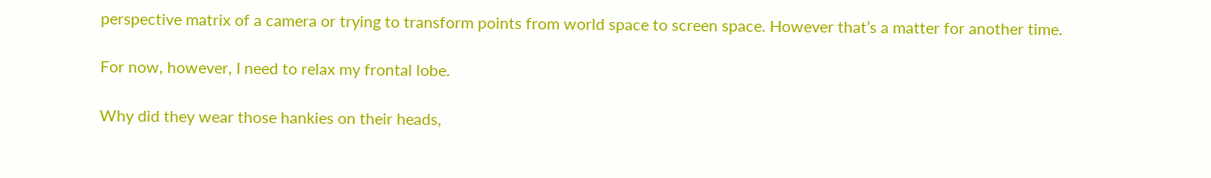perspective matrix of a camera or trying to transform points from world space to screen space. However that’s a matter for another time.

For now, however, I need to relax my frontal lobe.

Why did they wear those hankies on their heads,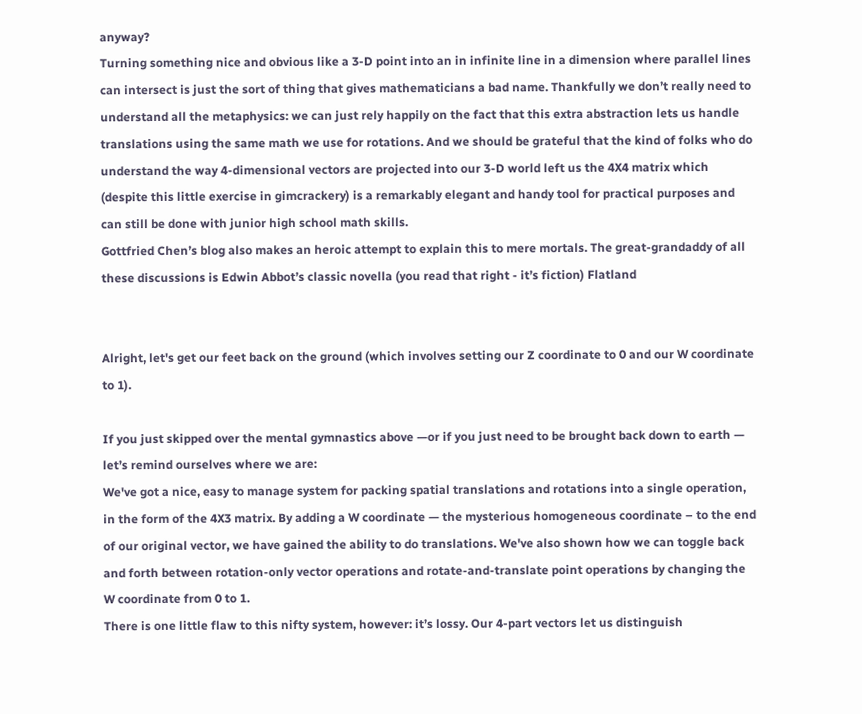anyway?
Turning something nice and obvious like a 3-D point into an in infinite line in a dimension where parallel lines can intersect is just the sort of thing that gives mathematicians a bad name. Thankfully we don’t really need to understand all the metaphysics: we can just rely happily on the fact that this extra abstraction lets us handle translations using the same math we use for rotations. And we should be grateful that the kind of folks who do understand the way 4-dimensional vectors are projected into our 3-D world left us the 4X4 matrix which (despite this little exercise in gimcrackery) is a remarkably elegant and handy tool for practical purposes and can still be done with junior high school math skills.
Gottfried Chen’s blog also makes an heroic attempt to explain this to mere mortals. The great-grandaddy of all these discussions is Edwin Abbot’s classic novella (you read that right - it’s fiction) Flatland


Alright, let's get our feet back on the ground (which involves setting our Z coordinate to 0 and our W coordinate to 1).

If you just skipped over the mental gymnastics above —or if you just need to be brought back down to earth — let’s remind ourselves where we are:
We've got a nice, easy to manage system for packing spatial translations and rotations into a single operation, in the form of the 4X3 matrix. By adding a W coordinate — the mysterious homogeneous coordinate – to the end of our original vector, we have gained the ability to do translations. We've also shown how we can toggle back and forth between rotation-only vector operations and rotate-and-translate point operations by changing the W coordinate from 0 to 1.
There is one little flaw to this nifty system, however: it’s lossy. Our 4-part vectors let us distinguish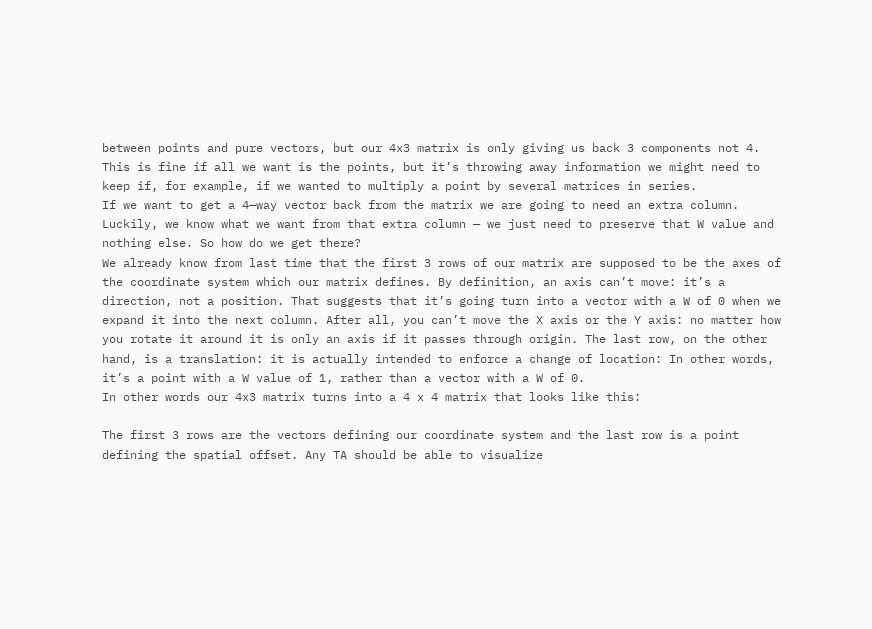between points and pure vectors, but our 4x3 matrix is only giving us back 3 components not 4. This is fine if all we want is the points, but it’s throwing away information we might need to keep if, for example, if we wanted to multiply a point by several matrices in series.
If we want to get a 4—way vector back from the matrix we are going to need an extra column. Luckily, we know what we want from that extra column — we just need to preserve that W value and nothing else. So how do we get there?
We already know from last time that the first 3 rows of our matrix are supposed to be the axes of the coordinate system which our matrix defines. By definition, an axis can’t move: it’s a direction, not a position. That suggests that it’s going turn into a vector with a W of 0 when we expand it into the next column. After all, you can’t move the X axis or the Y axis: no matter how you rotate it around it is only an axis if it passes through origin. The last row, on the other hand, is a translation: it is actually intended to enforce a change of location: In other words, it’s a point with a W value of 1, rather than a vector with a W of 0.
In other words our 4x3 matrix turns into a 4 x 4 matrix that looks like this:

The first 3 rows are the vectors defining our coordinate system and the last row is a point defining the spatial offset. Any TA should be able to visualize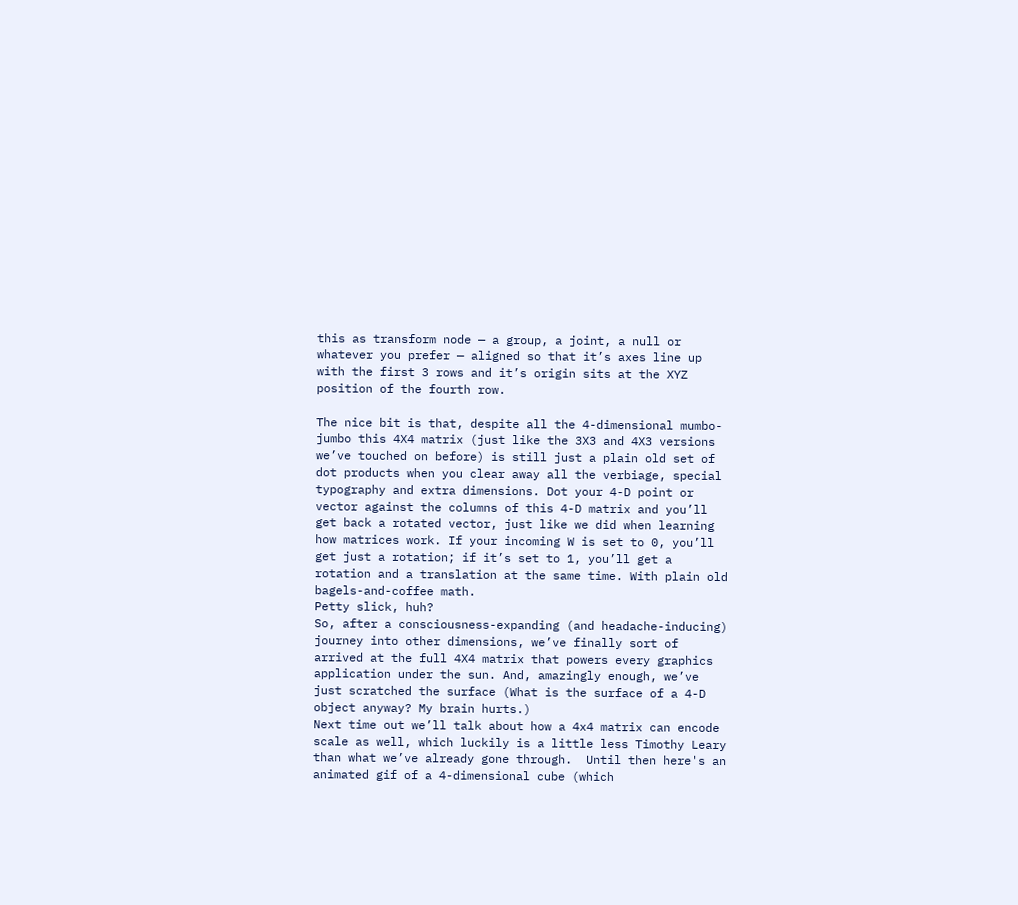this as transform node — a group, a joint, a null or whatever you prefer — aligned so that it’s axes line up with the first 3 rows and it’s origin sits at the XYZ position of the fourth row.

The nice bit is that, despite all the 4-dimensional mumbo-jumbo this 4X4 matrix (just like the 3X3 and 4X3 versions we’ve touched on before) is still just a plain old set of dot products when you clear away all the verbiage, special typography and extra dimensions. Dot your 4-D point or vector against the columns of this 4-D matrix and you’ll get back a rotated vector, just like we did when learning how matrices work. If your incoming W is set to 0, you’ll get just a rotation; if it’s set to 1, you’ll get a rotation and a translation at the same time. With plain old bagels-and-coffee math.
Petty slick, huh?
So, after a consciousness-expanding (and headache-inducing) journey into other dimensions, we’ve finally sort of arrived at the full 4X4 matrix that powers every graphics application under the sun. And, amazingly enough, we’ve just scratched the surface (What is the surface of a 4-D object anyway? My brain hurts.)
Next time out we’ll talk about how a 4x4 matrix can encode scale as well, which luckily is a little less Timothy Leary than what we’ve already gone through.  Until then here's an animated gif of a 4-dimensional cube (which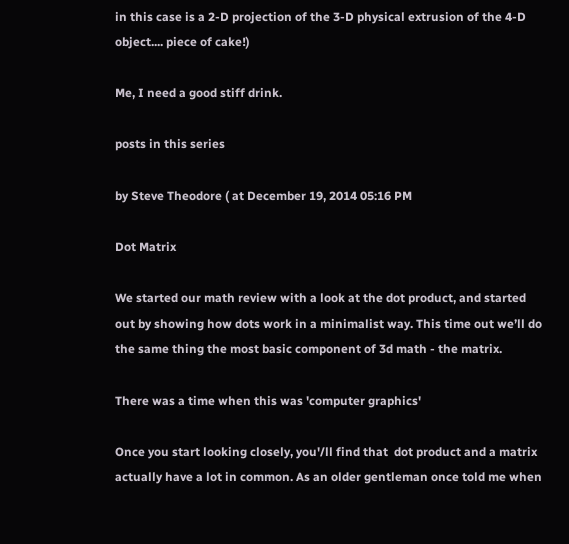in this case is a 2-D projection of the 3-D physical extrusion of the 4-D object.... piece of cake!)

Me, I need a good stiff drink.

posts in this series

by Steve Theodore ( at December 19, 2014 05:16 PM

Dot Matrix

We started our math review with a look at the dot product, and started out by showing how dots work in a minimalist way. This time out we’ll do the same thing the most basic component of 3d math - the matrix.

There was a time when this was 'computer graphics'

Once you start looking closely, you'/ll find that  dot product and a matrix actually have a lot in common. As an older gentleman once told me when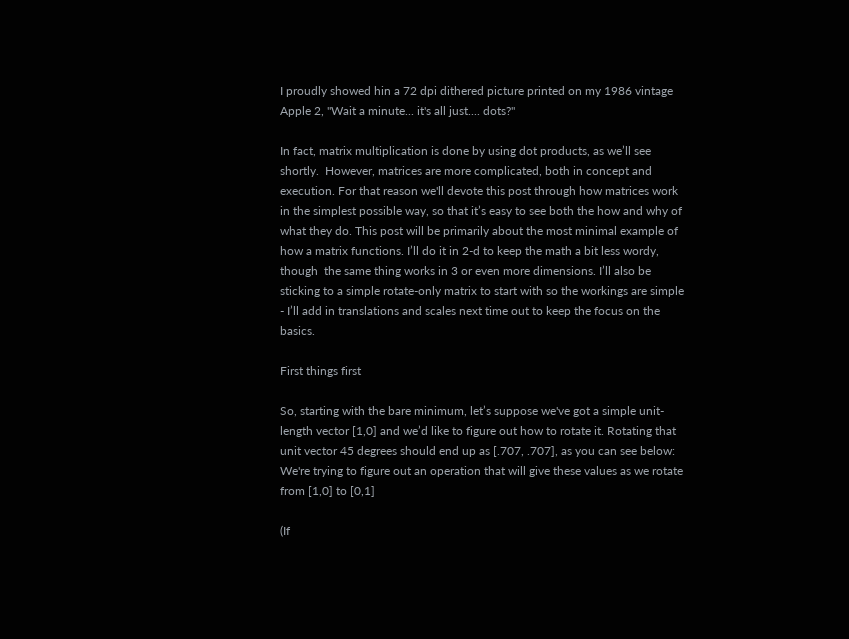I proudly showed hin a 72 dpi dithered picture printed on my 1986 vintage Apple 2, "Wait a minute... it's all just.... dots?"

In fact, matrix multiplication is done by using dot products, as we’ll see shortly.  However, matrices are more complicated, both in concept and execution. For that reason we'll devote this post through how matrices work in the simplest possible way, so that it’s easy to see both the how and why of what they do. This post will be primarily about the most minimal example of how a matrix functions. I’ll do it in 2-d to keep the math a bit less wordy, though  the same thing works in 3 or even more dimensions. I’ll also be sticking to a simple rotate-only matrix to start with so the workings are simple - I’ll add in translations and scales next time out to keep the focus on the basics.

First things first

So, starting with the bare minimum, let’s suppose we've got a simple unit-length vector [1,0] and we’d like to figure out how to rotate it. Rotating that unit vector 45 degrees should end up as [.707, .707], as you can see below:
We're trying to figure out an operation that will give these values as we rotate from [1,0] to [0,1]

(If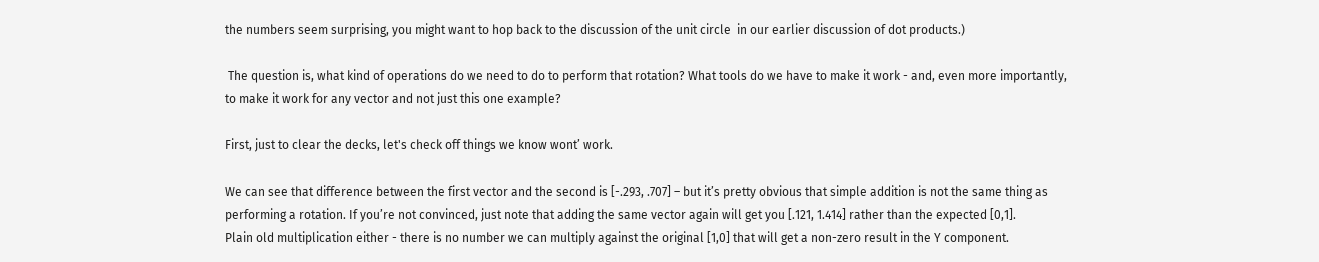the numbers seem surprising, you might want to hop back to the discussion of the unit circle  in our earlier discussion of dot products.)

 The question is, what kind of operations do we need to do to perform that rotation? What tools do we have to make it work - and, even more importantly, to make it work for any vector and not just this one example?

First, just to clear the decks, let's check off things we know wont’ work.

We can see that difference between the first vector and the second is [-.293, .707] – but it’s pretty obvious that simple addition is not the same thing as performing a rotation. If you’re not convinced, just note that adding the same vector again will get you [.121, 1.414] rather than the expected [0,1].
Plain old multiplication either - there is no number we can multiply against the original [1,0] that will get a non-zero result in the Y component.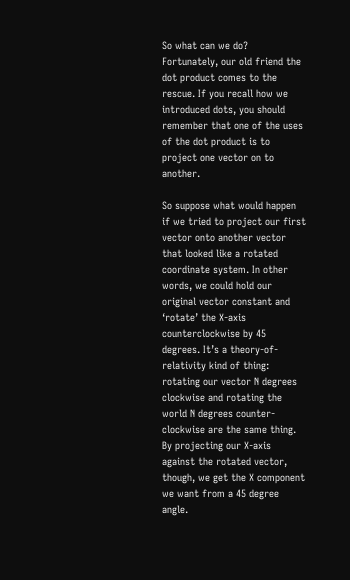So what can we do?  Fortunately, our old friend the dot product comes to the rescue. If you recall how we introduced dots, you should remember that one of the uses of the dot product is to project one vector on to another.

So suppose what would happen if we tried to project our first vector onto another vector that looked like a rotated coordinate system. In other words, we could hold our original vector constant and ‘rotate’ the X-axis counterclockwise by 45 degrees. It’s a theory-of-relativity kind of thing: rotating our vector N degrees clockwise and rotating the world N degrees counter-clockwise are the same thing. By projecting our X-axis against the rotated vector, though, we get the X component we want from a 45 degree angle.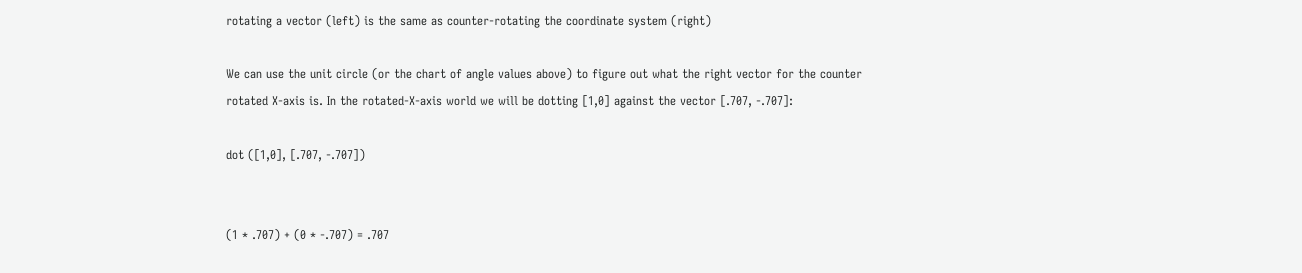rotating a vector (left) is the same as counter-rotating the coordinate system (right)

We can use the unit circle (or the chart of angle values above) to figure out what the right vector for the counter rotated X-axis is. In the rotated-X-axis world we will be dotting [1,0] against the vector [.707, -.707]:

dot ([1,0], [.707, -.707])


(1 * .707) + (0 * -.707) = .707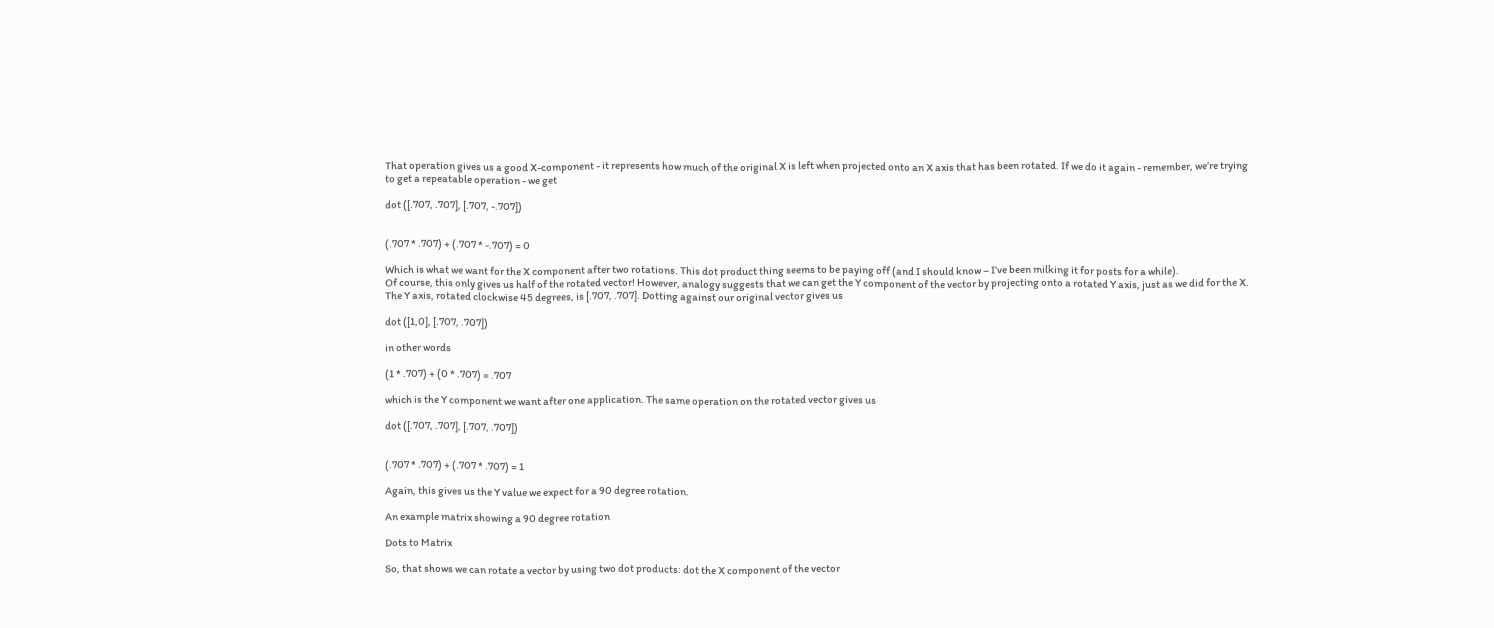That operation gives us a good X-component - it represents how much of the original X is left when projected onto an X axis that has been rotated. If we do it again - remember, we’re trying to get a repeatable operation - we get

dot ([.707, .707], [.707, -.707])


(.707 * .707) + (.707 * -.707) = 0

Which is what we want for the X component after two rotations. This dot product thing seems to be paying off (and I should know – I’ve been milking it for posts for a while).
Of course, this only gives us half of the rotated vector! However, analogy suggests that we can get the Y component of the vector by projecting onto a rotated Y axis, just as we did for the X. The Y axis, rotated clockwise 45 degrees, is [.707, .707]. Dotting against our original vector gives us

dot ([1,0], [.707, .707])

in other words

(1 * .707) + (0 * .707) = .707

which is the Y component we want after one application. The same operation on the rotated vector gives us

dot ([.707, .707], [.707, .707])


(.707 * .707) + (.707 * .707) = 1

Again, this gives us the Y value we expect for a 90 degree rotation.

An example matrix showing a 90 degree rotation

Dots to Matrix

So, that shows we can rotate a vector by using two dot products: dot the X component of the vector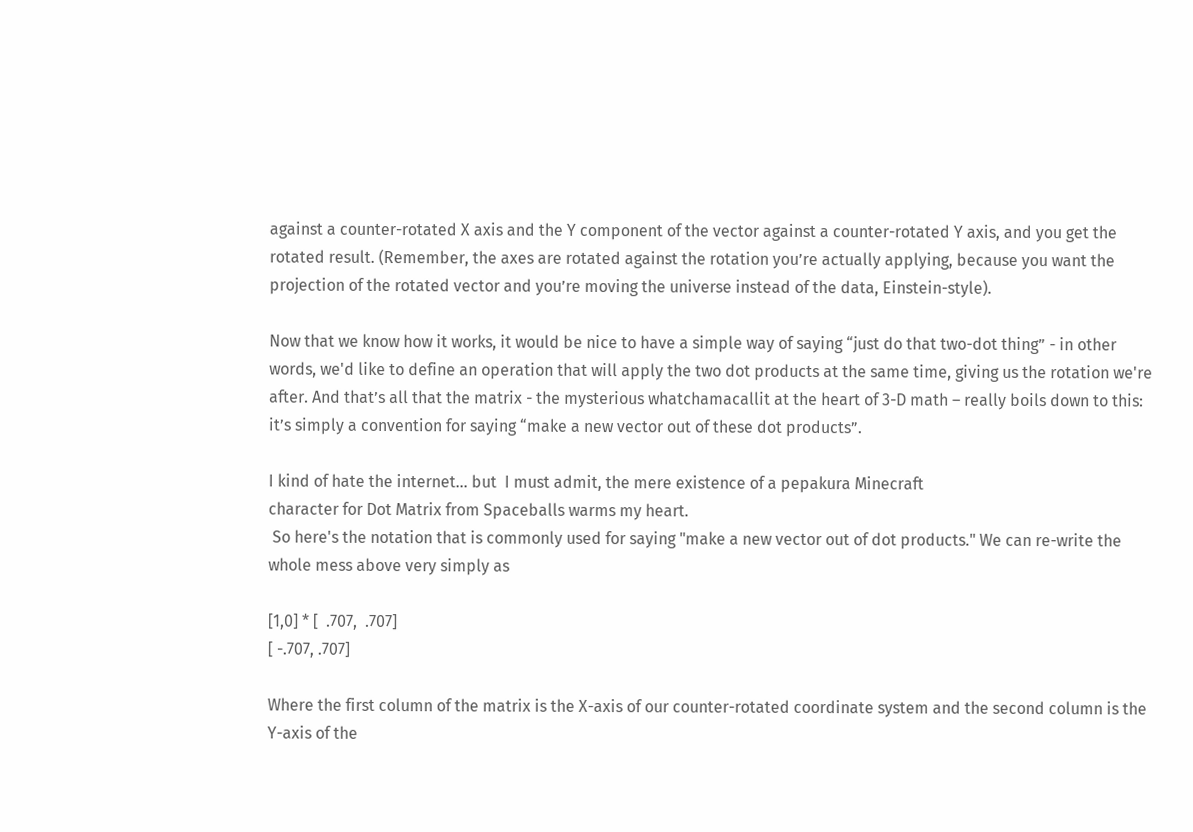against a counter-rotated X axis and the Y component of the vector against a counter-rotated Y axis, and you get the rotated result. (Remember, the axes are rotated against the rotation you’re actually applying, because you want the projection of the rotated vector and you’re moving the universe instead of the data, Einstein-style).

Now that we know how it works, it would be nice to have a simple way of saying “just do that two-dot thing” - in other words, we'd like to define an operation that will apply the two dot products at the same time, giving us the rotation we're after. And that’s all that the matrix - the mysterious whatchamacallit at the heart of 3-D math – really boils down to this:  it’s simply a convention for saying “make a new vector out of these dot products”.

I kind of hate the internet... but  I must admit, the mere existence of a pepakura Minecraft
character for Dot Matrix from Spaceballs warms my heart.
 So here's the notation that is commonly used for saying "make a new vector out of dot products." We can re-write the whole mess above very simply as

[1,0] * [  .707,  .707]
[ -.707, .707]

Where the first column of the matrix is the X-axis of our counter-rotated coordinate system and the second column is the Y-axis of the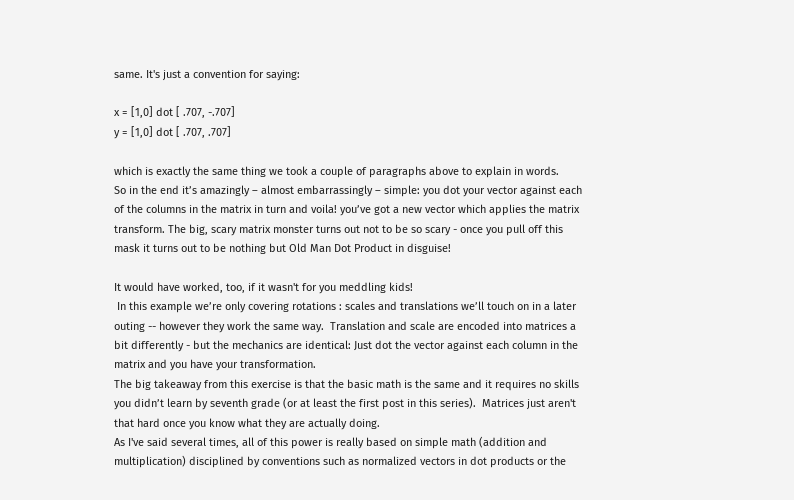same. It's just a convention for saying:

x = [1,0] dot [ .707, -.707]
y = [1,0] dot [ .707, .707]

which is exactly the same thing we took a couple of paragraphs above to explain in words.
So in the end it’s amazingly – almost embarrassingly – simple: you dot your vector against each of the columns in the matrix in turn and voila! you’ve got a new vector which applies the matrix transform. The big, scary matrix monster turns out not to be so scary - once you pull off this mask it turns out to be nothing but Old Man Dot Product in disguise!

It would have worked, too, if it wasn't for you meddling kids!
 In this example we’re only covering rotations : scales and translations we’ll touch on in a later outing -- however they work the same way.  Translation and scale are encoded into matrices a bit differently - but the mechanics are identical: Just dot the vector against each column in the matrix and you have your transformation.
The big takeaway from this exercise is that the basic math is the same and it requires no skills you didn’t learn by seventh grade (or at least the first post in this series).  Matrices just aren't that hard once you know what they are actually doing.
As I've said several times, all of this power is really based on simple math (addition and multiplication) disciplined by conventions such as normalized vectors in dot products or the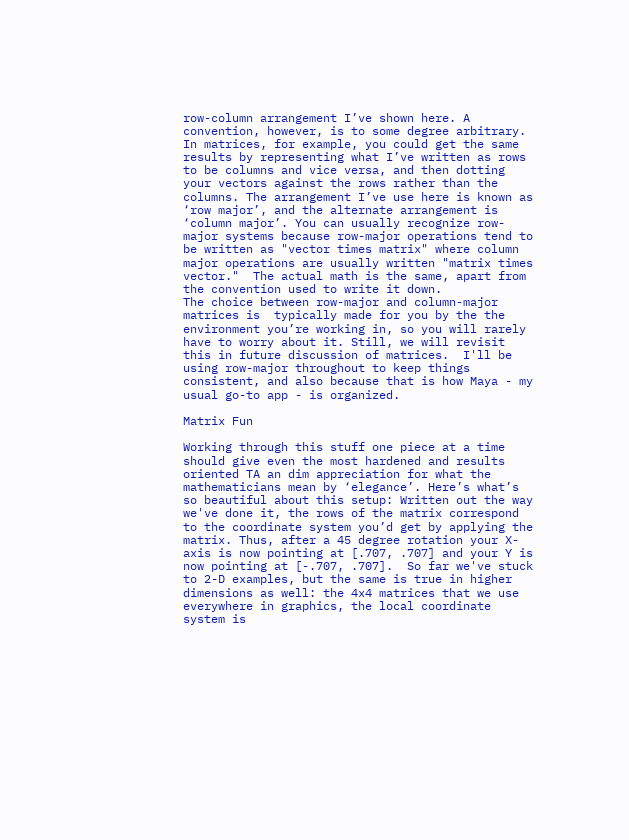row-column arrangement I’ve shown here. A convention, however, is to some degree arbitrary. In matrices, for example, you could get the same results by representing what I’ve written as rows to be columns and vice versa, and then dotting your vectors against the rows rather than the columns. The arrangement I’ve use here is known as ‘row major’, and the alternate arrangement is ‘column major’. You can usually recognize row-major systems because row-major operations tend to be written as "vector times matrix" where column major operations are usually written "matrix times vector."  The actual math is the same, apart from the convention used to write it down.
The choice between row-major and column-major matrices is  typically made for you by the the environment you’re working in, so you will rarely have to worry about it. Still, we will revisit this in future discussion of matrices.  I'll be using row-major throughout to keep things consistent, and also because that is how Maya - my usual go-to app - is organized.

Matrix Fun

Working through this stuff one piece at a time should give even the most hardened and results oriented TA an dim appreciation for what the mathematicians mean by ‘elegance’. Here’s what’s so beautiful about this setup: Written out the way we've done it, the rows of the matrix correspond to the coordinate system you’d get by applying the matrix. Thus, after a 45 degree rotation your X-axis is now pointing at [.707, .707] and your Y is now pointing at [-.707, .707].  So far we've stuck to 2-D examples, but the same is true in higher dimensions as well: the 4x4 matrices that we use everywhere in graphics, the local coordinate system is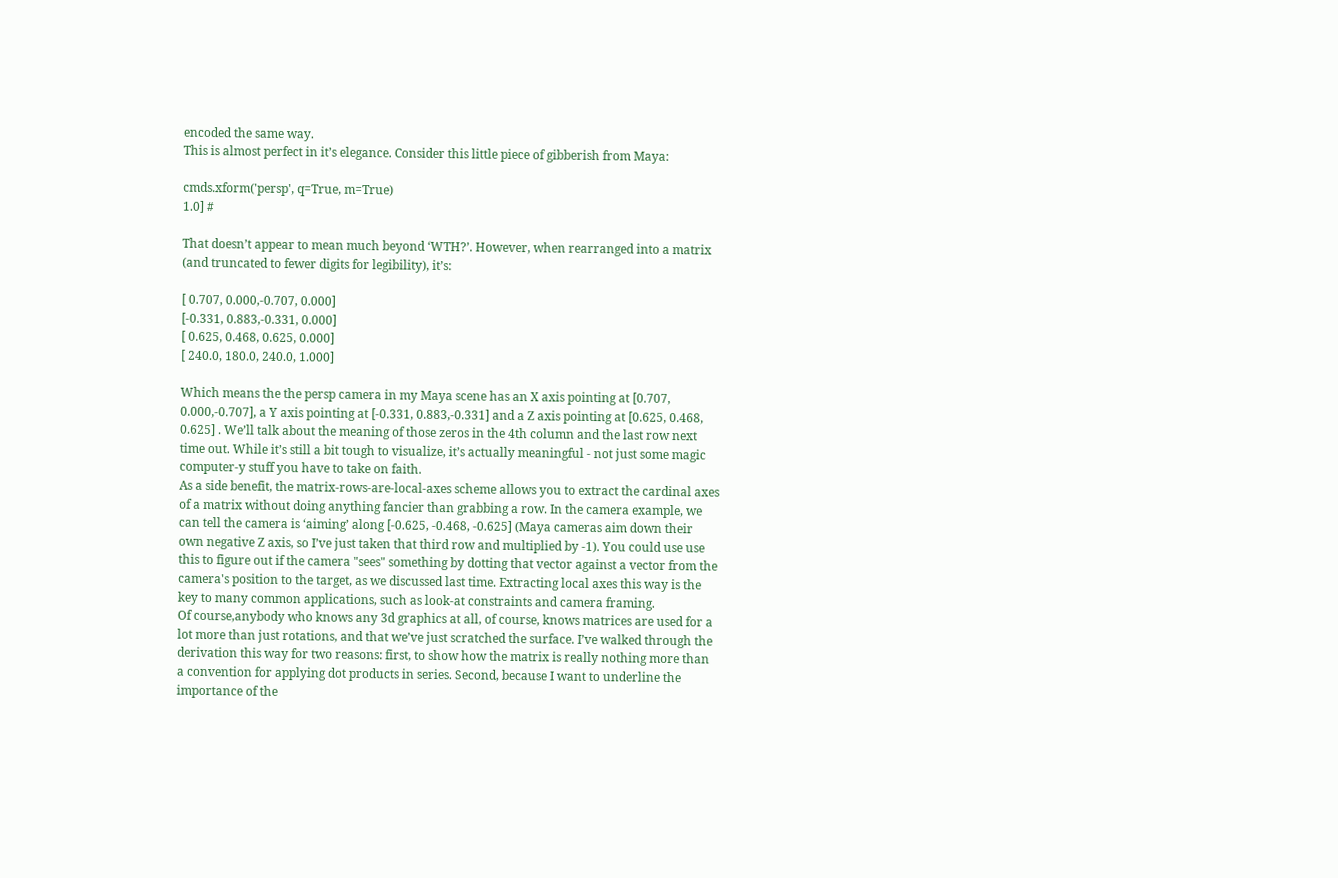encoded the same way.
This is almost perfect in it’s elegance. Consider this little piece of gibberish from Maya:

cmds.xform('persp', q=True, m=True)
1.0] #

That doesn’t appear to mean much beyond ‘WTH?’. However, when rearranged into a matrix (and truncated to fewer digits for legibility), it’s:

[ 0.707, 0.000,-0.707, 0.000]
[-0.331, 0.883,-0.331, 0.000]
[ 0.625, 0.468, 0.625, 0.000]
[ 240.0, 180.0, 240.0, 1.000]

Which means the the persp camera in my Maya scene has an X axis pointing at [0.707, 0.000,-0.707], a Y axis pointing at [-0.331, 0.883,-0.331] and a Z axis pointing at [0.625, 0.468, 0.625] . We’ll talk about the meaning of those zeros in the 4th column and the last row next time out. While it’s still a bit tough to visualize, it’s actually meaningful - not just some magic computer-y stuff you have to take on faith.
As a side benefit, the matrix-rows-are-local-axes scheme allows you to extract the cardinal axes of a matrix without doing anything fancier than grabbing a row. In the camera example, we can tell the camera is ‘aiming’ along [-0.625, -0.468, -0.625] (Maya cameras aim down their own negative Z axis, so I’ve just taken that third row and multiplied by -1). You could use use this to figure out if the camera "sees" something by dotting that vector against a vector from the camera's position to the target, as we discussed last time. Extracting local axes this way is the key to many common applications, such as look-at constraints and camera framing.
Of course,anybody who knows any 3d graphics at all, of course, knows matrices are used for a lot more than just rotations, and that we’ve just scratched the surface. I’ve walked through the derivation this way for two reasons: first, to show how the matrix is really nothing more than a convention for applying dot products in series. Second, because I want to underline the importance of the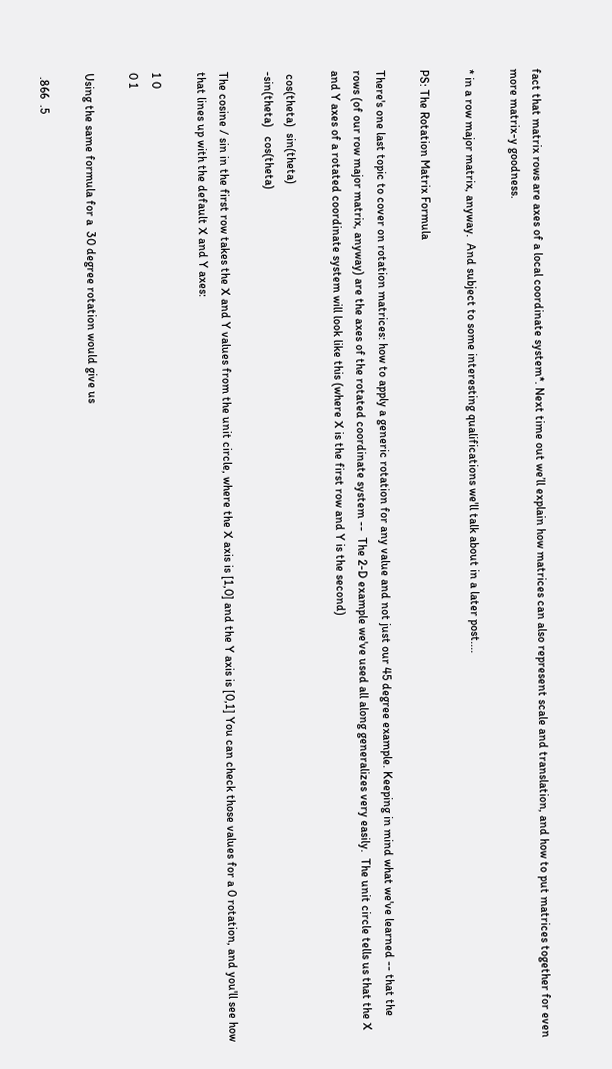fact that matrix rows are axes of a local coordinate system*. Next time out we’ll explain how matrices can also represent scale and translation, and how to put matrices together for even more matrix-y goodness.

* in a row major matrix, anyway.  And subject to some interesting qualifications we'll talk about in a later post....

PS: The Rotation Matrix Formula

There's one last topic to cover on rotation matrices: how to apply a generic rotation for any value and not just our 45 degree example. Keeping in mind what we've learned -- that the rows (of our row major matrix, anyway) are the axes of the rotated coordinate system --  The 2-D example we've used all along generalizes very easily.  The unit circle tells us that the X and Y axes of a rotated coordinate system will look like this (where X is the first row and Y is the second)

 cos(theta)  sin(theta)
-sin(theta)   cos(theta)

The cosine / sin in the first row takes the X and Y values from the unit circle, where the X axis is [1,0] and the Y axis is [0,1] You can check those values for a 0 rotation, and you'll see how that lines up with the default X and Y axes:

1 0
0 1

Using the same formula for a  30 degree rotation would give us

 .866  .5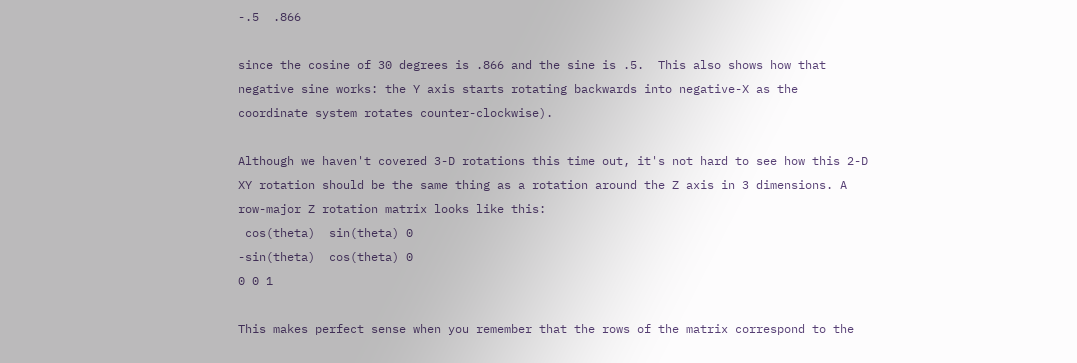-.5  .866

since the cosine of 30 degrees is .866 and the sine is .5.  This also shows how that  negative sine works: the Y axis starts rotating backwards into negative-X as the coordinate system rotates counter-clockwise).

Although we haven't covered 3-D rotations this time out, it's not hard to see how this 2-D XY rotation should be the same thing as a rotation around the Z axis in 3 dimensions. A row-major Z rotation matrix looks like this:
 cos(theta)  sin(theta) 0
-sin(theta)  cos(theta) 0
0 0 1

This makes perfect sense when you remember that the rows of the matrix correspond to the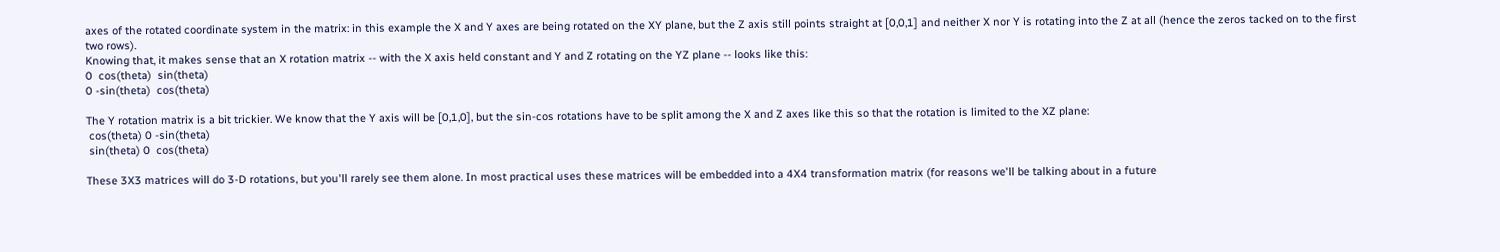axes of the rotated coordinate system in the matrix: in this example the X and Y axes are being rotated on the XY plane, but the Z axis still points straight at [0,0,1] and neither X nor Y is rotating into the Z at all (hence the zeros tacked on to the first two rows).
Knowing that, it makes sense that an X rotation matrix -- with the X axis held constant and Y and Z rotating on the YZ plane -- looks like this:
0  cos(theta)  sin(theta)
0 -sin(theta)  cos(theta)

The Y rotation matrix is a bit trickier. We know that the Y axis will be [0,1,0], but the sin-cos rotations have to be split among the X and Z axes like this so that the rotation is limited to the XZ plane:
 cos(theta) 0 -sin(theta)
 sin(theta) 0  cos(theta)

These 3X3 matrices will do 3-D rotations, but you'll rarely see them alone. In most practical uses these matrices will be embedded into a 4X4 transformation matrix (for reasons we'll be talking about in a future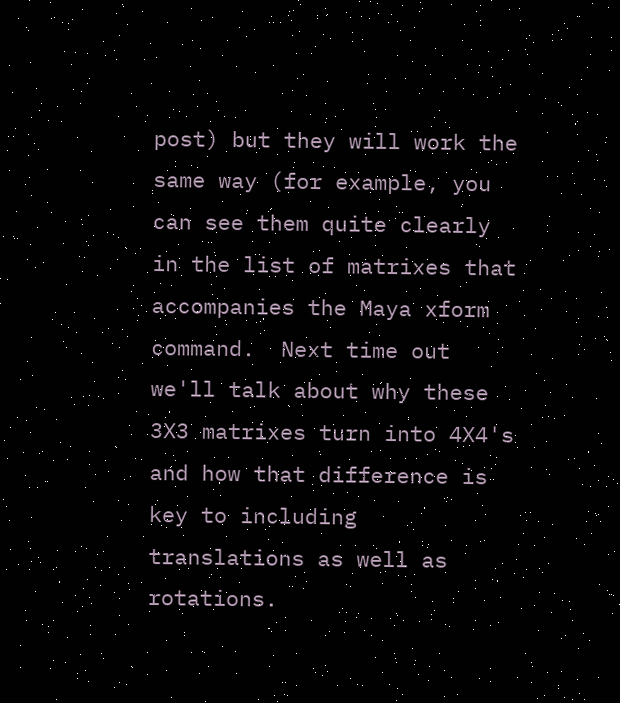post) but they will work the same way (for example, you can see them quite clearly in the list of matrixes that accompanies the Maya xform command.  Next time out we'll talk about why these 3X3 matrixes turn into 4X4's and how that difference is key to including translations as well as rotations.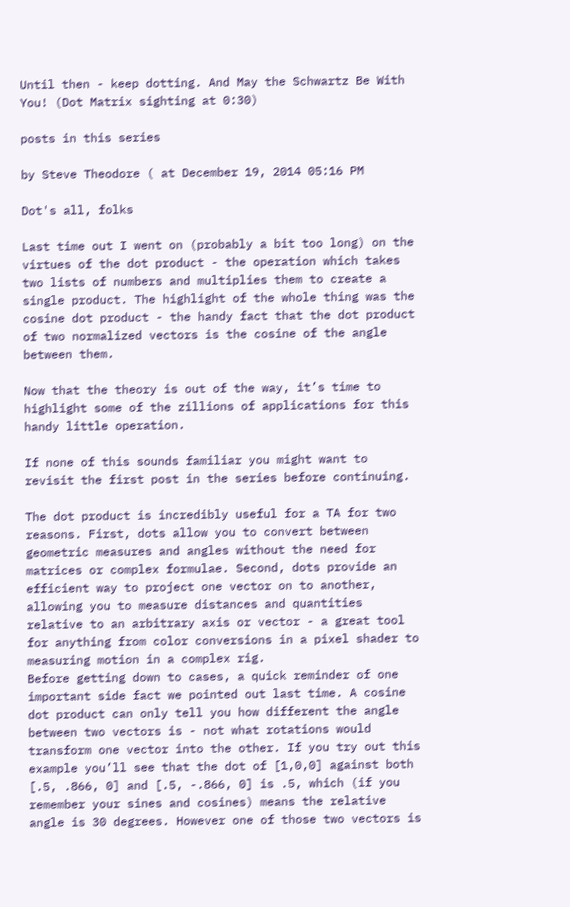Until then - keep dotting. And May the Schwartz Be With You! (Dot Matrix sighting at 0:30)

posts in this series

by Steve Theodore ( at December 19, 2014 05:16 PM

Dot's all, folks

Last time out I went on (probably a bit too long) on the virtues of the dot product - the operation which takes two lists of numbers and multiplies them to create a single product. The highlight of the whole thing was the cosine dot product - the handy fact that the dot product of two normalized vectors is the cosine of the angle between them.

Now that the theory is out of the way, it’s time to highlight some of the zillions of applications for this handy little operation.

If none of this sounds familiar you might want to revisit the first post in the series before continuing.

The dot product is incredibly useful for a TA for two reasons. First, dots allow you to convert between geometric measures and angles without the need for matrices or complex formulae. Second, dots provide an efficient way to project one vector on to another, allowing you to measure distances and quantities relative to an arbitrary axis or vector - a great tool for anything from color conversions in a pixel shader to measuring motion in a complex rig.
Before getting down to cases, a quick reminder of one important side fact we pointed out last time. A cosine dot product can only tell you how different the angle between two vectors is - not what rotations would transform one vector into the other. If you try out this example you’ll see that the dot of [1,0,0] against both [.5, .866, 0] and [.5, -.866, 0] is .5, which (if you remember your sines and cosines) means the relative angle is 30 degrees. However one of those two vectors is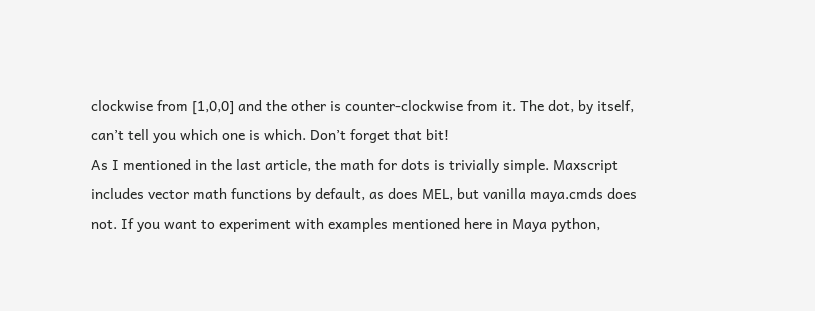clockwise from [1,0,0] and the other is counter-clockwise from it. The dot, by itself, can’t tell you which one is which. Don’t forget that bit!
As I mentioned in the last article, the math for dots is trivially simple. Maxscript includes vector math functions by default, as does MEL, but vanilla maya.cmds does not. If you want to experiment with examples mentioned here in Maya python,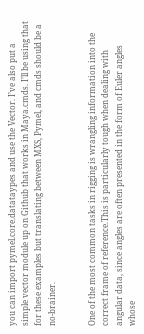you can import pymel.core.datataypes and use the Vector. I’ve also put a simple vector module up on Github that works in Maya.cmds. I’ll be using that for these examples but translating between MXS, Pymel, and cmds should be a no-brainer.


One of the most common tasks in rigging is wrangling information into the correct frame of reference.This is particularly tough when dealing with angular data, since angles are often presented in the form of Euler angles whose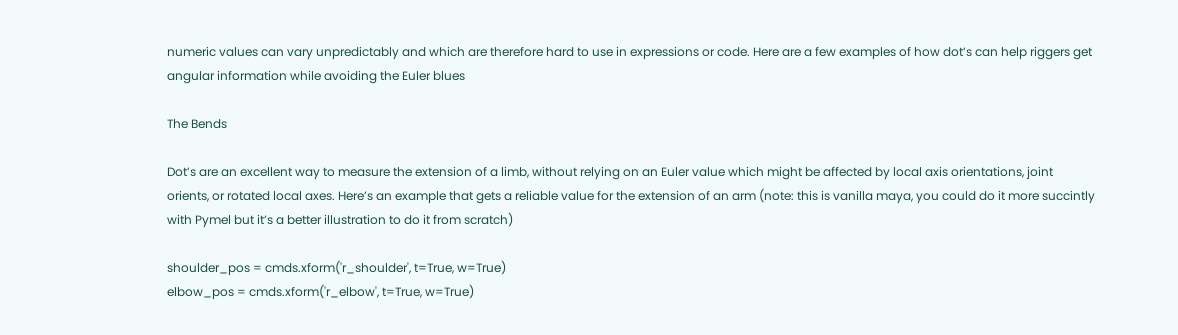numeric values can vary unpredictably and which are therefore hard to use in expressions or code. Here are a few examples of how dot’s can help riggers get angular information while avoiding the Euler blues

The Bends

Dot’s are an excellent way to measure the extension of a limb, without relying on an Euler value which might be affected by local axis orientations, joint orients, or rotated local axes. Here’s an example that gets a reliable value for the extension of an arm (note: this is vanilla maya, you could do it more succintly with Pymel but it’s a better illustration to do it from scratch)

shoulder_pos = cmds.xform('r_shoulder', t=True, w=True)
elbow_pos = cmds.xform('r_elbow', t=True, w=True)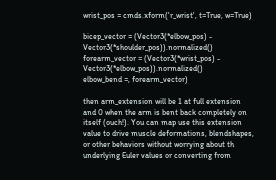wrist_pos = cmds.xform('r_wrist', t=True, w=True)

bicep_vector = (Vector3(*elbow_pos) - Vector3(*shoulder_pos)).normalized()
forearm_vector = (Vector3(*wrist_pos) - Vector3(*elbow_pos)).normalized()
elbow_bend =, forearm_vector)

then arm_extension will be 1 at full extension and 0 when the arm is bent back completely on itself (ouch!). You can map use this extension value to drive muscle deformations, blendshapes, or other behaviors without worrying about th underlying Euler values or converting from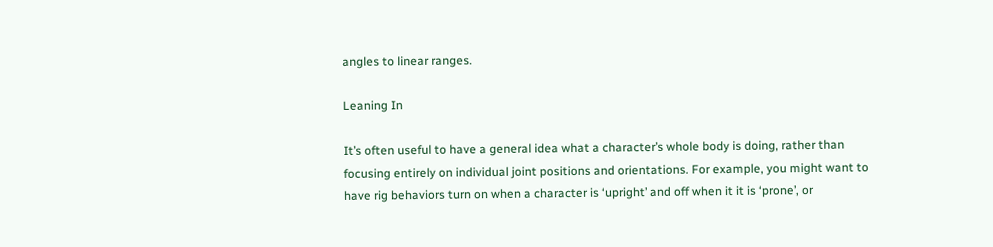angles to linear ranges.

Leaning In

It’s often useful to have a general idea what a character’s whole body is doing, rather than focusing entirely on individual joint positions and orientations. For example, you might want to have rig behaviors turn on when a character is ‘upright’ and off when it it is ‘prone’, or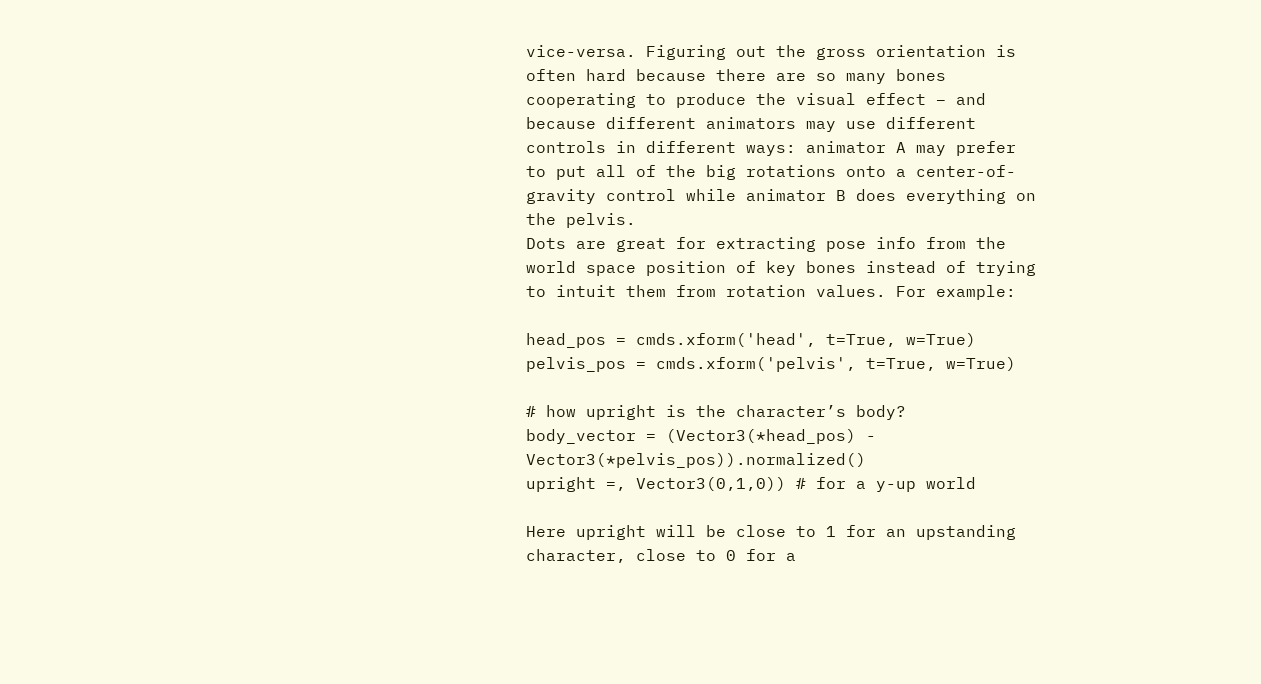vice-versa. Figuring out the gross orientation is often hard because there are so many bones cooperating to produce the visual effect – and because different animators may use different controls in different ways: animator A may prefer to put all of the big rotations onto a center-of-gravity control while animator B does everything on the pelvis.
Dots are great for extracting pose info from the world space position of key bones instead of trying to intuit them from rotation values. For example:

head_pos = cmds.xform('head', t=True, w=True)
pelvis_pos = cmds.xform('pelvis', t=True, w=True)

# how upright is the character’s body?
body_vector = (Vector3(*head_pos) - Vector3(*pelvis_pos)).normalized()
upright =, Vector3(0,1,0)) # for a y-up world

Here upright will be close to 1 for an upstanding character, close to 0 for a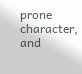prone character, and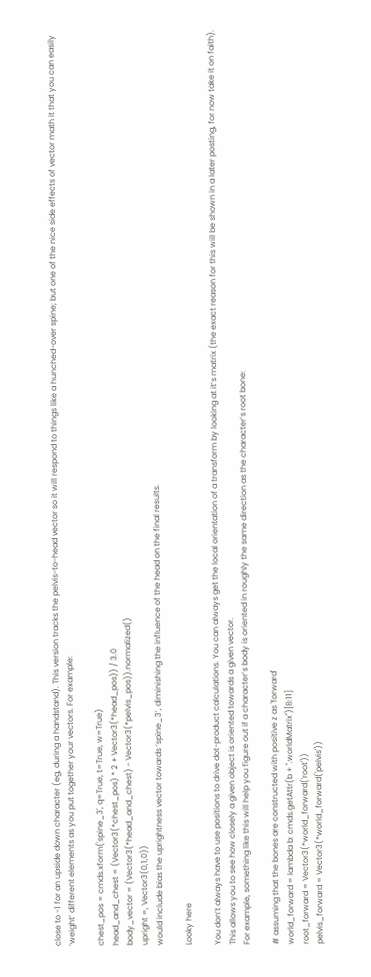close to -1 for an upside down character (eg, during a handstand). This version tracks the pelvis-to-head vector so it will respond to things like a hunched-over spine; but one of the nice side effects of vector math it that you can easily ‘weight’ different elements as you put together your vectors. For example:

chest_pos = cmds.xform('spine_3', q=True, t=True, w=True)
head_and_chest = (Vector3(*chest_pos) * 2 + Vector3(*head_pos)) / 3.0
body_vector = (Vector3(*head_and_chest) - Vector3(*pelvis_pos)).normalized()
upright =, Vector3(0,1,0))
would include bias the uprightness vector towards ‘spine_3’, diminishing the influence of the head on the final results.

Looky here

You don’t always have to use positions to drive dot-product calculations. You can always get the local orientation of a transform by looking at it’s matrix (the exact reason for this will be shown in a later posting, for now take it on faith). This allows you to see how closely a given object is oriented towards a given vector.
For example, something like this will help you figure out if a character’s body is oriented in roughly the same direction as the character’s root bone:

# assuming that the bones are constructed with positive z as 'forward'
world_forward = lambda b: cmds.getAttr(b + ".worldMatrix")[8:11]
root_forward = Vector3(*world_forward('root'))
pelvis_forward = Vector3(*world_forward('pelvis'))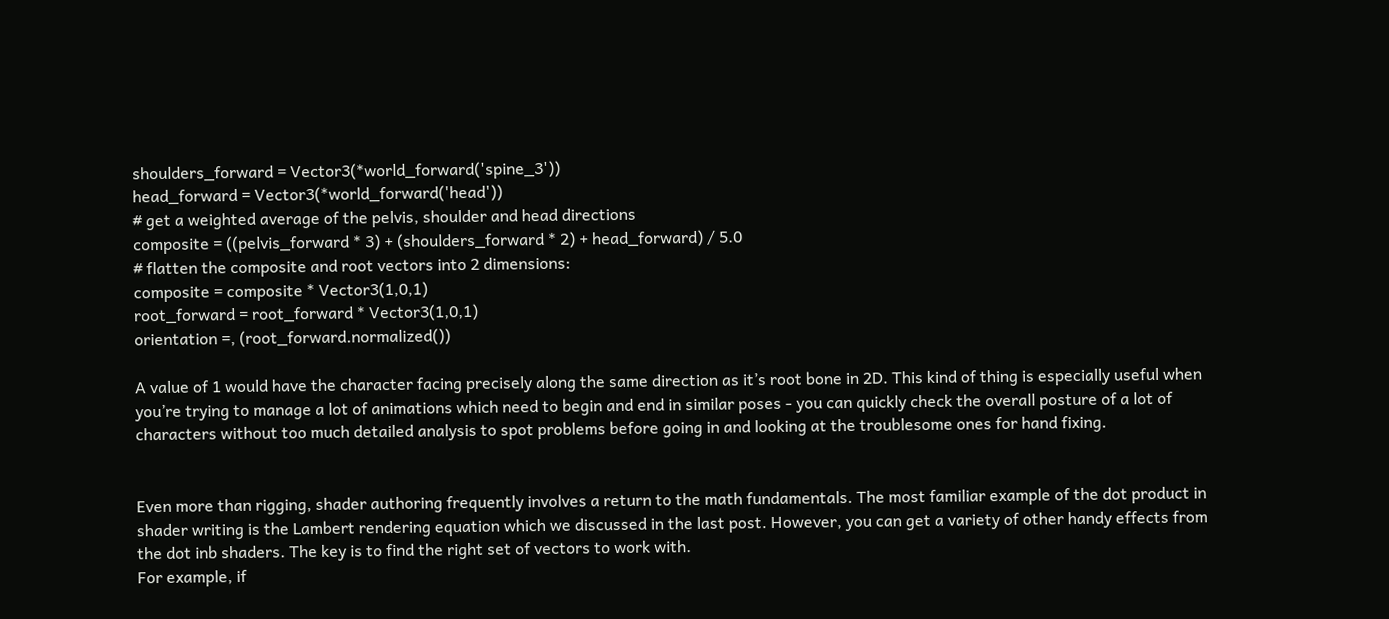shoulders_forward = Vector3(*world_forward('spine_3'))
head_forward = Vector3(*world_forward('head'))
# get a weighted average of the pelvis, shoulder and head directions
composite = ((pelvis_forward * 3) + (shoulders_forward * 2) + head_forward) / 5.0
# flatten the composite and root vectors into 2 dimensions:
composite = composite * Vector3(1,0,1)
root_forward = root_forward * Vector3(1,0,1)
orientation =, (root_forward.normalized())

A value of 1 would have the character facing precisely along the same direction as it’s root bone in 2D. This kind of thing is especially useful when you’re trying to manage a lot of animations which need to begin and end in similar poses - you can quickly check the overall posture of a lot of characters without too much detailed analysis to spot problems before going in and looking at the troublesome ones for hand fixing.


Even more than rigging, shader authoring frequently involves a return to the math fundamentals. The most familiar example of the dot product in shader writing is the Lambert rendering equation which we discussed in the last post. However, you can get a variety of other handy effects from the dot inb shaders. The key is to find the right set of vectors to work with.
For example, if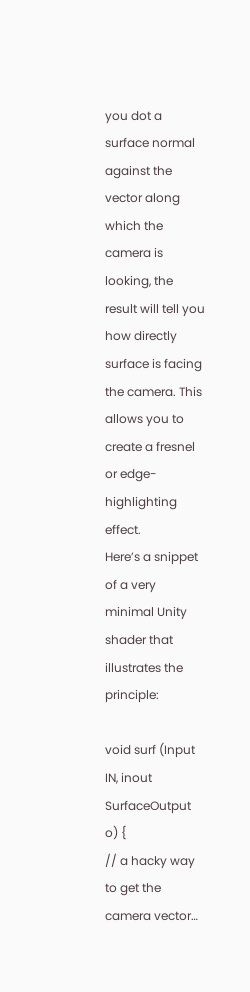you dot a surface normal against the vector along which the camera is looking, the result will tell you how directly surface is facing the camera. This allows you to create a fresnel or edge-highlighting effect.
Here’s a snippet of a very minimal Unity shader that illustrates the principle:

void surf (Input IN, inout SurfaceOutput o) {
// a hacky way to get the camera vector…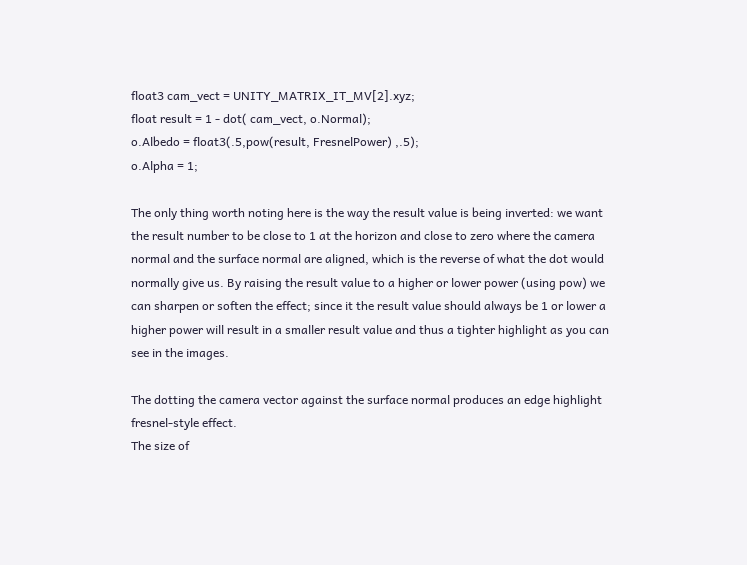float3 cam_vect = UNITY_MATRIX_IT_MV[2].xyz;
float result = 1 - dot( cam_vect, o.Normal);
o.Albedo = float3(.5,pow(result, FresnelPower) ,.5);
o.Alpha = 1;

The only thing worth noting here is the way the result value is being inverted: we want the result number to be close to 1 at the horizon and close to zero where the camera normal and the surface normal are aligned, which is the reverse of what the dot would normally give us. By raising the result value to a higher or lower power (using pow) we can sharpen or soften the effect; since it the result value should always be 1 or lower a higher power will result in a smaller result value and thus a tighter highlight as you can see in the images.

The dotting the camera vector against the surface normal produces an edge highlight fresnel-style effect.
The size of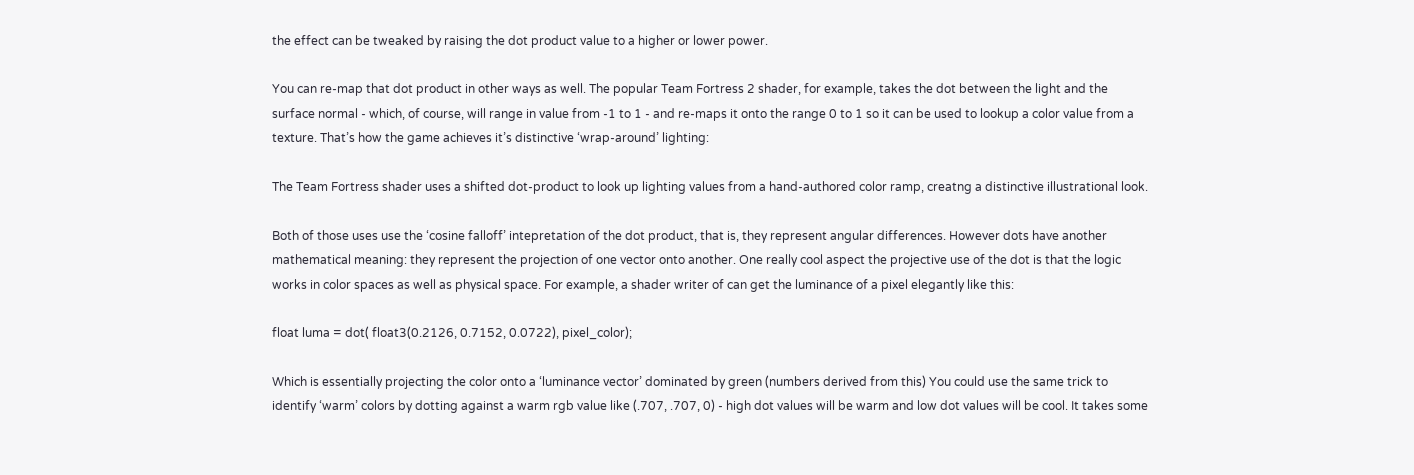the effect can be tweaked by raising the dot product value to a higher or lower power.

You can re-map that dot product in other ways as well. The popular Team Fortress 2 shader, for example, takes the dot between the light and the surface normal - which, of course, will range in value from -1 to 1 - and re-maps it onto the range 0 to 1 so it can be used to lookup a color value from a texture. That’s how the game achieves it’s distinctive ‘wrap-around’ lighting:

The Team Fortress shader uses a shifted dot-product to look up lighting values from a hand-authored color ramp, creatng a distinctive illustrational look.

Both of those uses use the ‘cosine falloff’ intepretation of the dot product, that is, they represent angular differences. However dots have another mathematical meaning: they represent the projection of one vector onto another. One really cool aspect the projective use of the dot is that the logic works in color spaces as well as physical space. For example, a shader writer of can get the luminance of a pixel elegantly like this:

float luma = dot( float3(0.2126, 0.7152, 0.0722), pixel_color);

Which is essentially projecting the color onto a ‘luminance vector’ dominated by green (numbers derived from this) You could use the same trick to identify ‘warm’ colors by dotting against a warm rgb value like (.707, .707, 0) - high dot values will be warm and low dot values will be cool. It takes some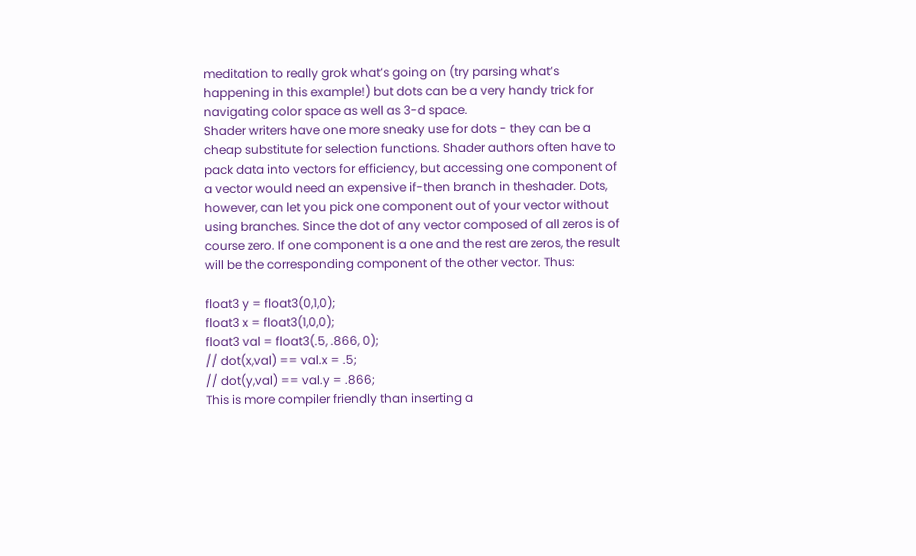meditation to really grok what’s going on (try parsing what’s happening in this example!) but dots can be a very handy trick for navigating color space as well as 3-d space.
Shader writers have one more sneaky use for dots - they can be a cheap substitute for selection functions. Shader authors often have to pack data into vectors for efficiency, but accessing one component of a vector would need an expensive if-then branch in theshader. Dots, however, can let you pick one component out of your vector without using branches. Since the dot of any vector composed of all zeros is of course zero. If one component is a one and the rest are zeros, the result will be the corresponding component of the other vector. Thus:

float3 y = float3(0,1,0);
float3 x = float3(1,0,0);
float3 val = float3(.5, .866, 0);
// dot(x,val) == val.x = .5;
// dot(y,val) == val.y = .866;
This is more compiler friendly than inserting a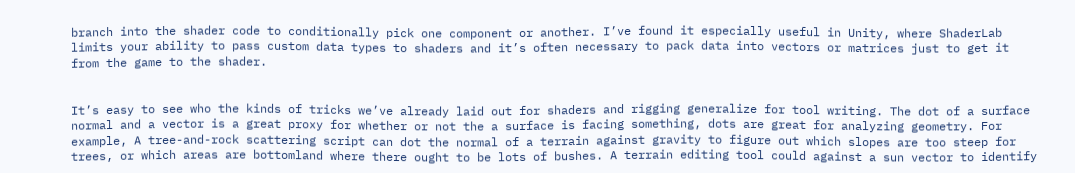branch into the shader code to conditionally pick one component or another. I’ve found it especially useful in Unity, where ShaderLab limits your ability to pass custom data types to shaders and it’s often necessary to pack data into vectors or matrices just to get it from the game to the shader.


It’s easy to see who the kinds of tricks we’ve already laid out for shaders and rigging generalize for tool writing. The dot of a surface normal and a vector is a great proxy for whether or not the a surface is facing something, dots are great for analyzing geometry. For example, A tree-and-rock scattering script can dot the normal of a terrain against gravity to figure out which slopes are too steep for trees, or which areas are bottomland where there ought to be lots of bushes. A terrain editing tool could against a sun vector to identify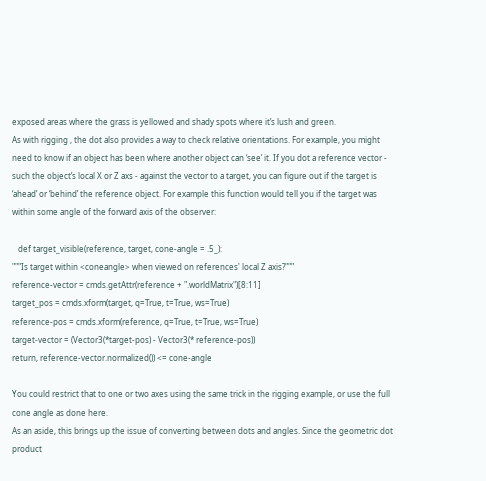exposed areas where the grass is yellowed and shady spots where it’s lush and green.
As with rigging , the dot also provides a way to check relative orientations. For example, you might need to know if an object has been where another object can ‘see’ it. If you dot a reference vector - such the object’s local X or Z axs - against the vector to a target, you can figure out if the target is ‘ahead’ or ‘behind’ the reference object. For example this function would tell you if the target was within some angle of the forward axis of the observer:

   def target_visible(reference, target, cone-angle = .5_):
"""Is target within <coneangle> when viewed on references' local Z axis?"""
reference-vector = cmds.getAttr(reference + ".worldMatrix")[8:11]
target_pos = cmds.xform(target, q=True, t=True, ws=True)
reference-pos = cmds.xform(reference, q=True, t=True, ws=True)
target-vector = (Vector3(*target-pos) - Vector3(* reference-pos))
return, reference-vector.normalized()) <= cone-angle

You could restrict that to one or two axes using the same trick in the rigging example, or use the full cone angle as done here.
As an aside, this brings up the issue of converting between dots and angles. Since the geometric dot product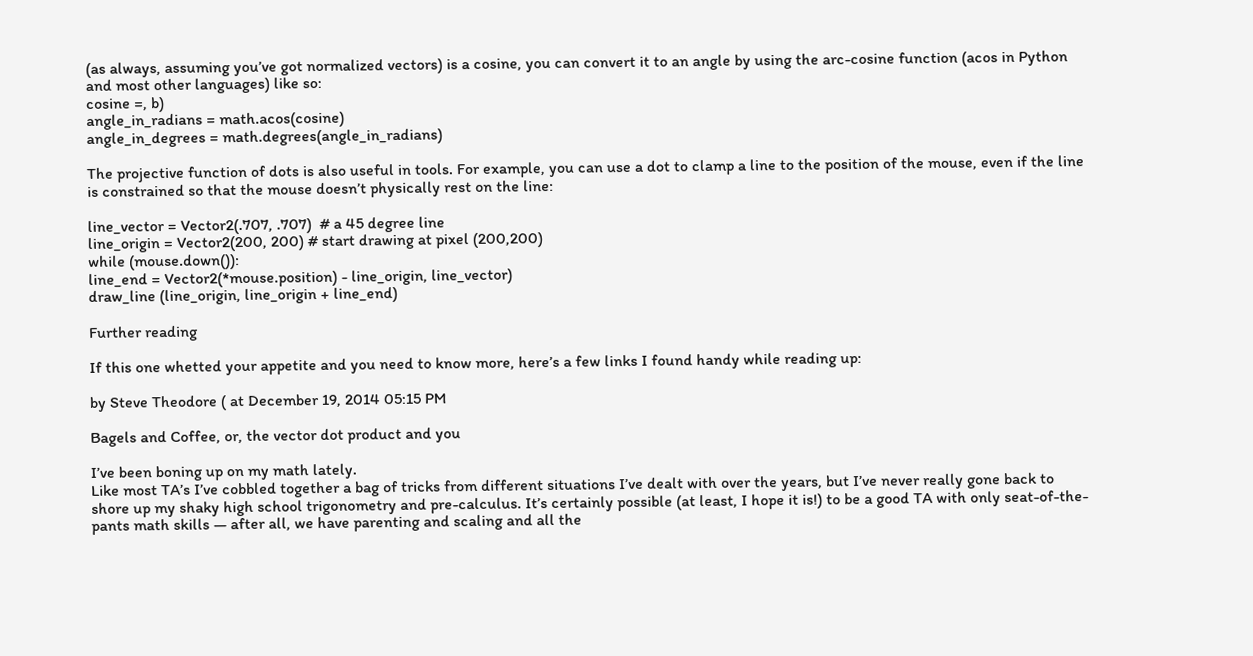(as always, assuming you’ve got normalized vectors) is a cosine, you can convert it to an angle by using the arc-cosine function (acos in Python and most other languages) like so:
cosine =, b)
angle_in_radians = math.acos(cosine)
angle_in_degrees = math.degrees(angle_in_radians)

The projective function of dots is also useful in tools. For example, you can use a dot to clamp a line to the position of the mouse, even if the line is constrained so that the mouse doesn’t physically rest on the line:

line_vector = Vector2(.707, .707)  # a 45 degree line
line_origin = Vector2(200, 200) # start drawing at pixel (200,200)
while (mouse.down()):
line_end = Vector2(*mouse.position) - line_origin, line_vector)
draw_line (line_origin, line_origin + line_end)

Further reading

If this one whetted your appetite and you need to know more, here’s a few links I found handy while reading up:

by Steve Theodore ( at December 19, 2014 05:15 PM

Bagels and Coffee, or, the vector dot product and you

I’ve been boning up on my math lately.
Like most TA’s I’ve cobbled together a bag of tricks from different situations I’ve dealt with over the years, but I’ve never really gone back to shore up my shaky high school trigonometry and pre-calculus. It’s certainly possible (at least, I hope it is!) to be a good TA with only seat-of-the-pants math skills — after all, we have parenting and scaling and all the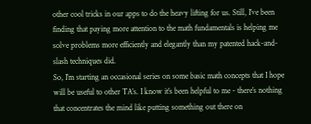other cool tricks in our apps to do the heavy lifting for us. Still, I’ve been finding that paying more attention to the math fundamentals is helping me solve problems more efficiently and elegantly than my patented hack-and-slash techniques did.
So, I’m starting an occasional series on some basic math concepts that I hope will be useful to other TA’s. I know it’s been helpful to me - there’s nothing that concentrates the mind like putting something out there on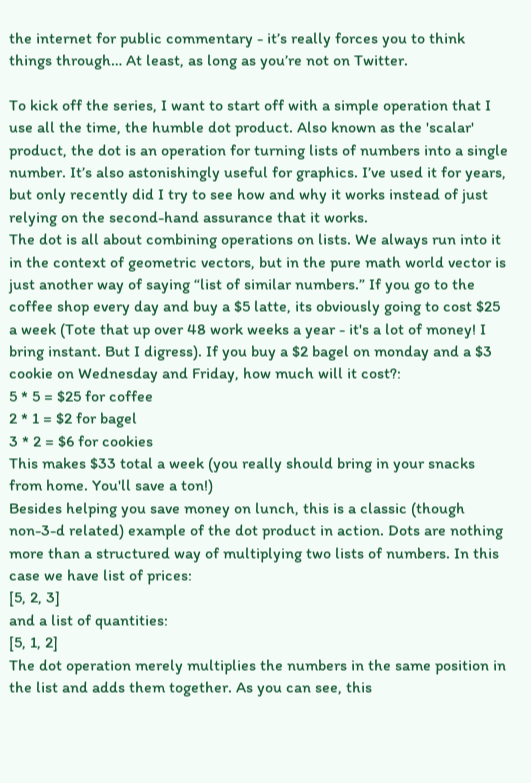the internet for public commentary - it’s really forces you to think things through… At least, as long as you’re not on Twitter.

To kick off the series, I want to start off with a simple operation that I use all the time, the humble dot product. Also known as the 'scalar' product, the dot is an operation for turning lists of numbers into a single number. It’s also astonishingly useful for graphics. I’ve used it for years, but only recently did I try to see how and why it works instead of just relying on the second-hand assurance that it works.
The dot is all about combining operations on lists. We always run into it in the context of geometric vectors, but in the pure math world vector is just another way of saying “list of similar numbers.” If you go to the coffee shop every day and buy a $5 latte, its obviously going to cost $25 a week (Tote that up over 48 work weeks a year - it's a lot of money! I bring instant. But I digress). If you buy a $2 bagel on monday and a $3 cookie on Wednesday and Friday, how much will it cost?:
5 * 5 = $25 for coffee
2 * 1 = $2 for bagel
3 * 2 = $6 for cookies
This makes $33 total a week (you really should bring in your snacks from home. You'll save a ton!)
Besides helping you save money on lunch, this is a classic (though non-3-d related) example of the dot product in action. Dots are nothing more than a structured way of multiplying two lists of numbers. In this case we have list of prices:
[5, 2, 3]
and a list of quantities:
[5, 1, 2]
The dot operation merely multiplies the numbers in the same position in the list and adds them together. As you can see, this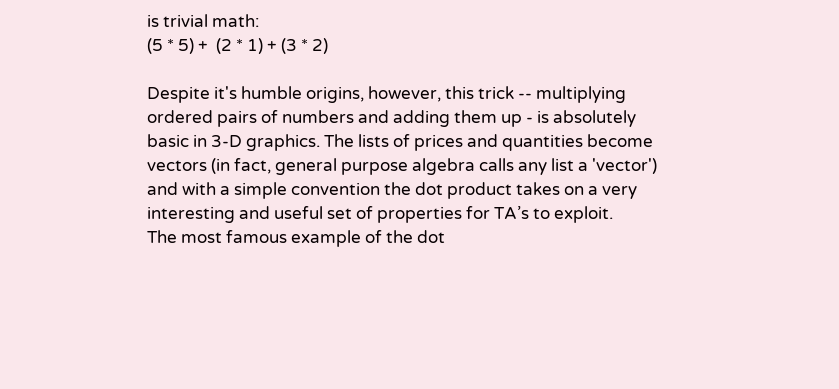is trivial math:
(5 * 5) +  (2 * 1) + (3 * 2)

Despite it's humble origins, however, this trick -- multiplying ordered pairs of numbers and adding them up - is absolutely basic in 3-D graphics. The lists of prices and quantities become vectors (in fact, general purpose algebra calls any list a 'vector') and with a simple convention the dot product takes on a very interesting and useful set of properties for TA’s to exploit.
The most famous example of the dot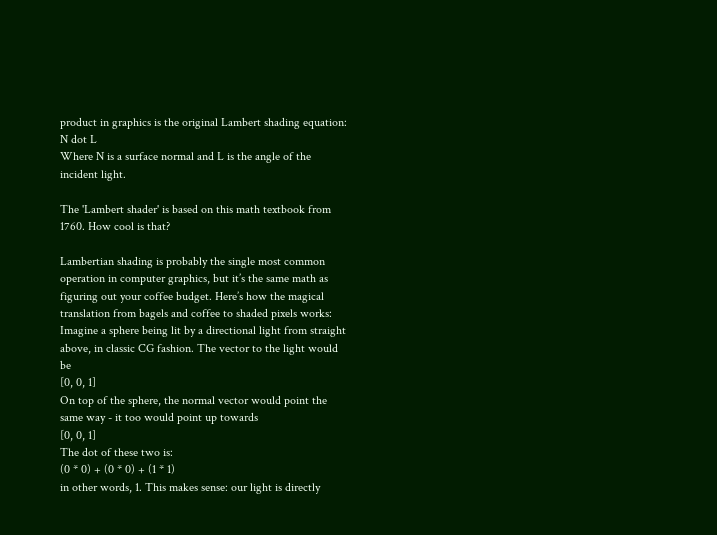product in graphics is the original Lambert shading equation:
N dot L
Where N is a surface normal and L is the angle of the incident light.

The 'Lambert shader' is based on this math textbook from 1760. How cool is that?

Lambertian shading is probably the single most common operation in computer graphics, but it’s the same math as figuring out your coffee budget. Here’s how the magical translation from bagels and coffee to shaded pixels works:
Imagine a sphere being lit by a directional light from straight above, in classic CG fashion. The vector to the light would be
[0, 0, 1]
On top of the sphere, the normal vector would point the same way - it too would point up towards
[0, 0, 1]
The dot of these two is:
(0 * 0) + (0 * 0) + (1 * 1)
in other words, 1. This makes sense: our light is directly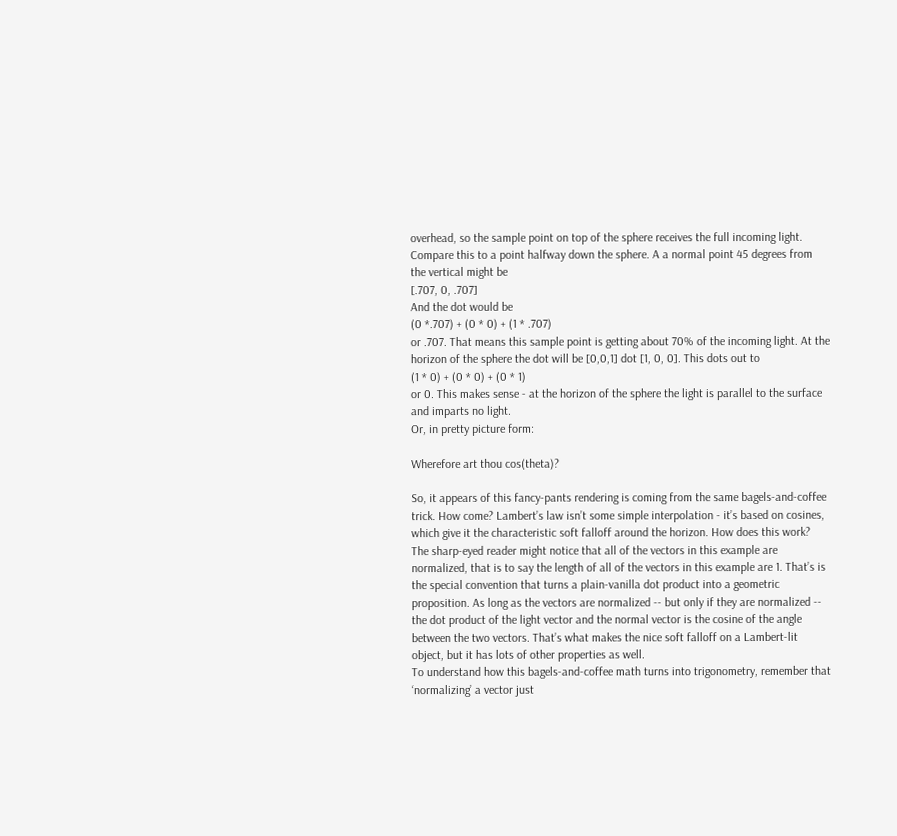overhead, so the sample point on top of the sphere receives the full incoming light. Compare this to a point halfway down the sphere. A a normal point 45 degrees from the vertical might be
[.707, 0, .707]
And the dot would be
(0 *.707) + (0 * 0) + (1 * .707)
or .707. That means this sample point is getting about 70% of the incoming light. At the horizon of the sphere the dot will be [0,0,1] dot [1, 0, 0]. This dots out to
(1 * 0) + (0 * 0) + (0 * 1)
or 0. This makes sense - at the horizon of the sphere the light is parallel to the surface and imparts no light.
Or, in pretty picture form:

Wherefore art thou cos(theta)?

So, it appears of this fancy-pants rendering is coming from the same bagels-and-coffee trick. How come? Lambert’s law isn’t some simple interpolation - it’s based on cosines, which give it the characteristic soft falloff around the horizon. How does this work?
The sharp-eyed reader might notice that all of the vectors in this example are normalized, that is to say the length of all of the vectors in this example are 1. That’s is the special convention that turns a plain-vanilla dot product into a geometric proposition. As long as the vectors are normalized -- but only if they are normalized -- the dot product of the light vector and the normal vector is the cosine of the angle between the two vectors. That’s what makes the nice soft falloff on a Lambert-lit object, but it has lots of other properties as well.
To understand how this bagels-and-coffee math turns into trigonometry, remember that ‘normalizing’ a vector just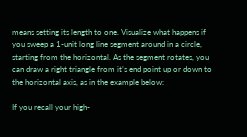means setting its length to one. Visualize what happens if you sweep a 1-unit long line segment around in a circle, starting from the horizontal. As the segment rotates, you can draw a right triangle from it’s end point up or down to the horizontal axis, as in the example below:

If you recall your high-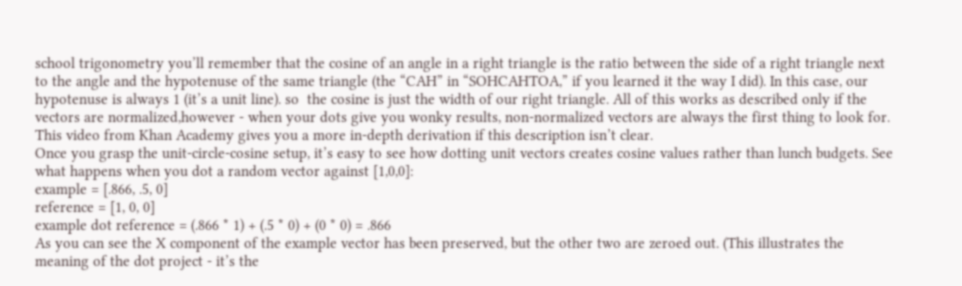school trigonometry you’ll remember that the cosine of an angle in a right triangle is the ratio between the side of a right triangle next to the angle and the hypotenuse of the same triangle (the “CAH” in “SOHCAHTOA,” if you learned it the way I did). In this case, our hypotenuse is always 1 (it’s a unit line). so  the cosine is just the width of our right triangle. All of this works as described only if the vectors are normalized,however - when your dots give you wonky results, non-normalized vectors are always the first thing to look for.
This video from Khan Academy gives you a more in-depth derivation if this description isn’t clear.
Once you grasp the unit-circle-cosine setup, it’s easy to see how dotting unit vectors creates cosine values rather than lunch budgets. See what happens when you dot a random vector against [1,0,0]:
example = [.866, .5, 0]
reference = [1, 0, 0]
example dot reference = (.866 * 1) + (.5 * 0) + (0 * 0) = .866
As you can see the X component of the example vector has been preserved, but the other two are zeroed out. (This illustrates the meaning of the dot project - it’s the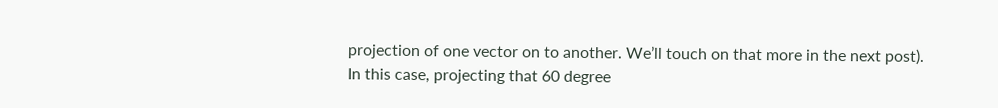projection of one vector on to another. We’ll touch on that more in the next post).
In this case, projecting that 60 degree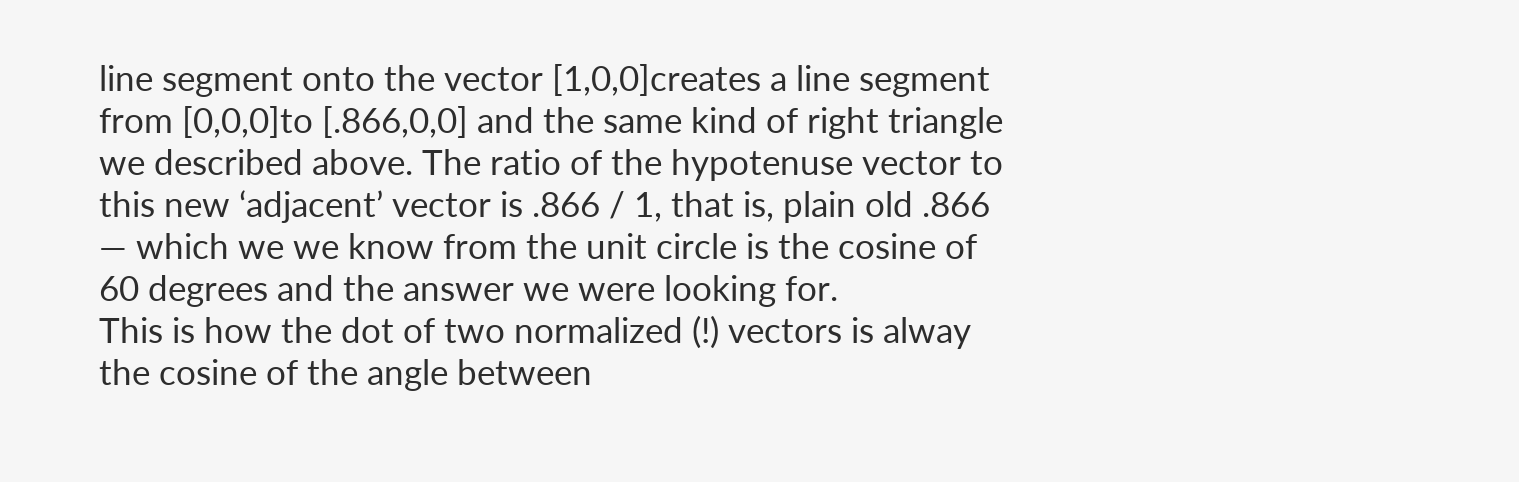line segment onto the vector [1,0,0]creates a line segment from [0,0,0]to [.866,0,0] and the same kind of right triangle we described above. The ratio of the hypotenuse vector to this new ‘adjacent’ vector is .866 / 1, that is, plain old .866 — which we we know from the unit circle is the cosine of 60 degrees and the answer we were looking for.
This is how the dot of two normalized (!) vectors is alway the cosine of the angle between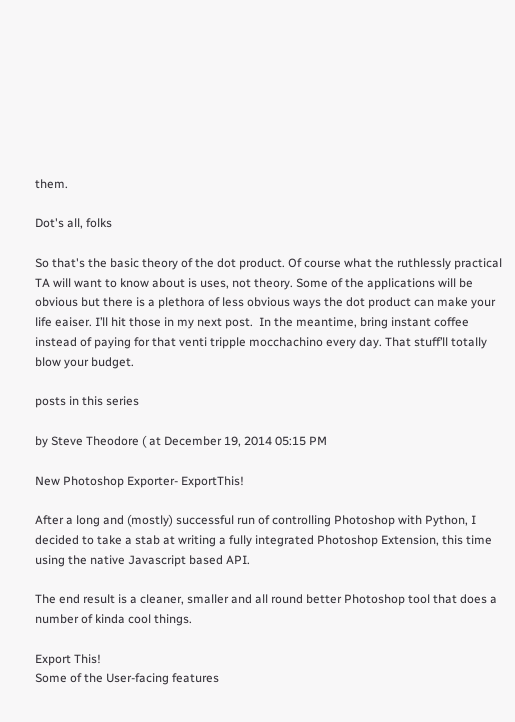them.

Dot's all, folks

So that's the basic theory of the dot product. Of course what the ruthlessly practical TA will want to know about is uses, not theory. Some of the applications will be obvious but there is a plethora of less obvious ways the dot product can make your life eaiser. I’ll hit those in my next post.  In the meantime, bring instant coffee instead of paying for that venti tripple mocchachino every day. That stuff’ll totally blow your budget.

posts in this series

by Steve Theodore ( at December 19, 2014 05:15 PM

New Photoshop Exporter- ExportThis!

After a long and (mostly) successful run of controlling Photoshop with Python, I decided to take a stab at writing a fully integrated Photoshop Extension, this time using the native Javascript based API.

The end result is a cleaner, smaller and all round better Photoshop tool that does a number of kinda cool things.

Export This!
Some of the User-facing features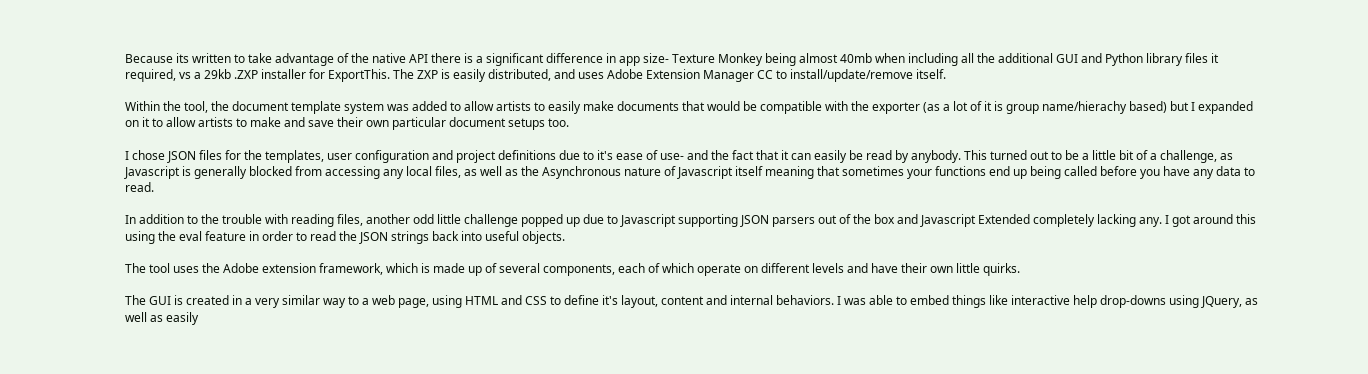Because its written to take advantage of the native API there is a significant difference in app size- Texture Monkey being almost 40mb when including all the additional GUI and Python library files it required, vs a 29kb .ZXP installer for ExportThis. The ZXP is easily distributed, and uses Adobe Extension Manager CC to install/update/remove itself.

Within the tool, the document template system was added to allow artists to easily make documents that would be compatible with the exporter (as a lot of it is group name/hierachy based) but I expanded on it to allow artists to make and save their own particular document setups too.

I chose JSON files for the templates, user configuration and project definitions due to it's ease of use- and the fact that it can easily be read by anybody. This turned out to be a little bit of a challenge, as Javascript is generally blocked from accessing any local files, as well as the Asynchronous nature of Javascript itself meaning that sometimes your functions end up being called before you have any data to read.

In addition to the trouble with reading files, another odd little challenge popped up due to Javascript supporting JSON parsers out of the box and Javascript Extended completely lacking any. I got around this using the eval feature in order to read the JSON strings back into useful objects.

The tool uses the Adobe extension framework, which is made up of several components, each of which operate on different levels and have their own little quirks.

The GUI is created in a very similar way to a web page, using HTML and CSS to define it's layout, content and internal behaviors. I was able to embed things like interactive help drop-downs using JQuery, as well as easily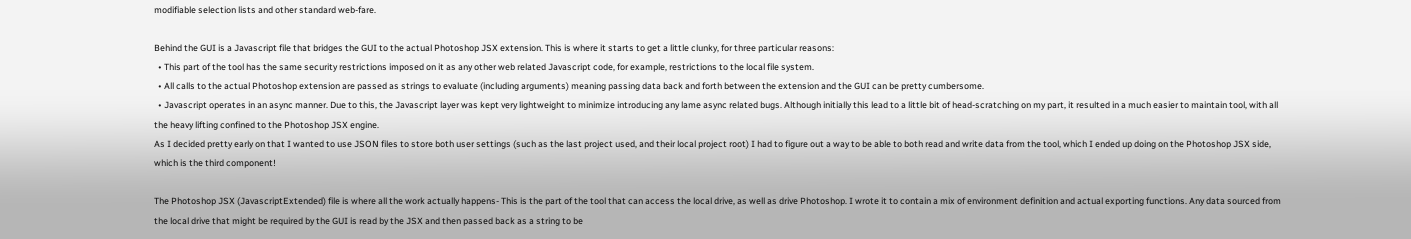modifiable selection lists and other standard web-fare.

Behind the GUI is a Javascript file that bridges the GUI to the actual Photoshop JSX extension. This is where it starts to get a little clunky, for three particular reasons:
  • This part of the tool has the same security restrictions imposed on it as any other web related Javascript code, for example, restrictions to the local file system.
  • All calls to the actual Photoshop extension are passed as strings to evaluate (including arguments) meaning passing data back and forth between the extension and the GUI can be pretty cumbersome.
  • Javascript operates in an async manner. Due to this, the Javascript layer was kept very lightweight to minimize introducing any lame async related bugs. Although initially this lead to a little bit of head-scratching on my part, it resulted in a much easier to maintain tool, with all the heavy lifting confined to the Photoshop JSX engine.
As I decided pretty early on that I wanted to use JSON files to store both user settings (such as the last project used, and their local project root) I had to figure out a way to be able to both read and write data from the tool, which I ended up doing on the Photoshop JSX side, which is the third component!

The Photoshop JSX (JavascriptExtended) file is where all the work actually happens- This is the part of the tool that can access the local drive, as well as drive Photoshop. I wrote it to contain a mix of environment definition and actual exporting functions. Any data sourced from the local drive that might be required by the GUI is read by the JSX and then passed back as a string to be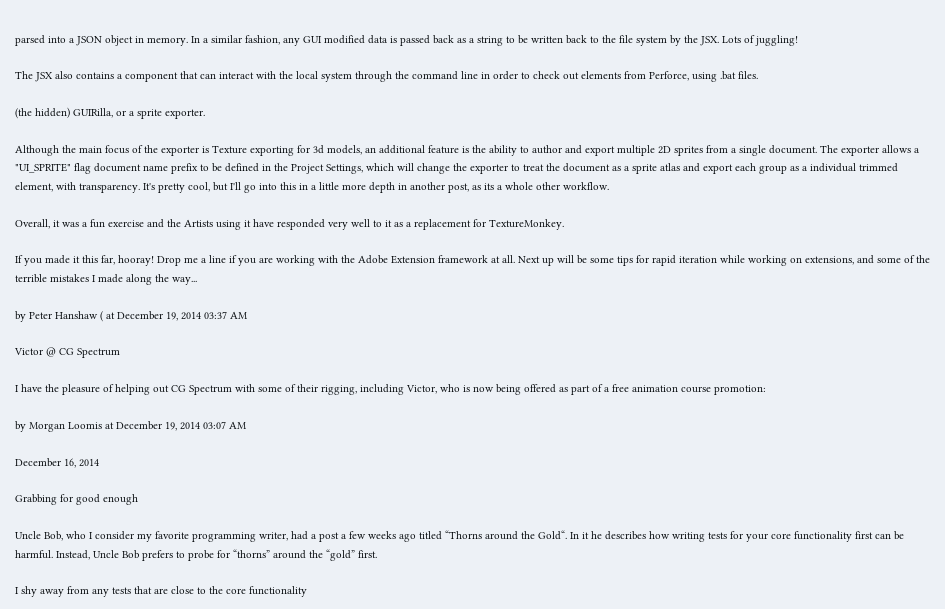parsed into a JSON object in memory. In a similar fashion, any GUI modified data is passed back as a string to be written back to the file system by the JSX. Lots of juggling!

The JSX also contains a component that can interact with the local system through the command line in order to check out elements from Perforce, using .bat files.

(the hidden) GUIRilla, or a sprite exporter.

Although the main focus of the exporter is Texture exporting for 3d models, an additional feature is the ability to author and export multiple 2D sprites from a single document. The exporter allows a "UI_SPRITE" flag document name prefix to be defined in the Project Settings, which will change the exporter to treat the document as a sprite atlas and export each group as a individual trimmed element, with transparency. It's pretty cool, but I'll go into this in a little more depth in another post, as its a whole other workflow.

Overall, it was a fun exercise and the Artists using it have responded very well to it as a replacement for TextureMonkey.

If you made it this far, hooray! Drop me a line if you are working with the Adobe Extension framework at all. Next up will be some tips for rapid iteration while working on extensions, and some of the terrible mistakes I made along the way...

by Peter Hanshaw ( at December 19, 2014 03:37 AM

Victor @ CG Spectrum

I have the pleasure of helping out CG Spectrum with some of their rigging, including Victor, who is now being offered as part of a free animation course promotion:

by Morgan Loomis at December 19, 2014 03:07 AM

December 16, 2014

Grabbing for good enough

Uncle Bob, who I consider my favorite programming writer, had a post a few weeks ago titled “Thorns around the Gold“. In it he describes how writing tests for your core functionality first can be harmful. Instead, Uncle Bob prefers to probe for “thorns” around the “gold” first.

I shy away from any tests that are close to the core functionality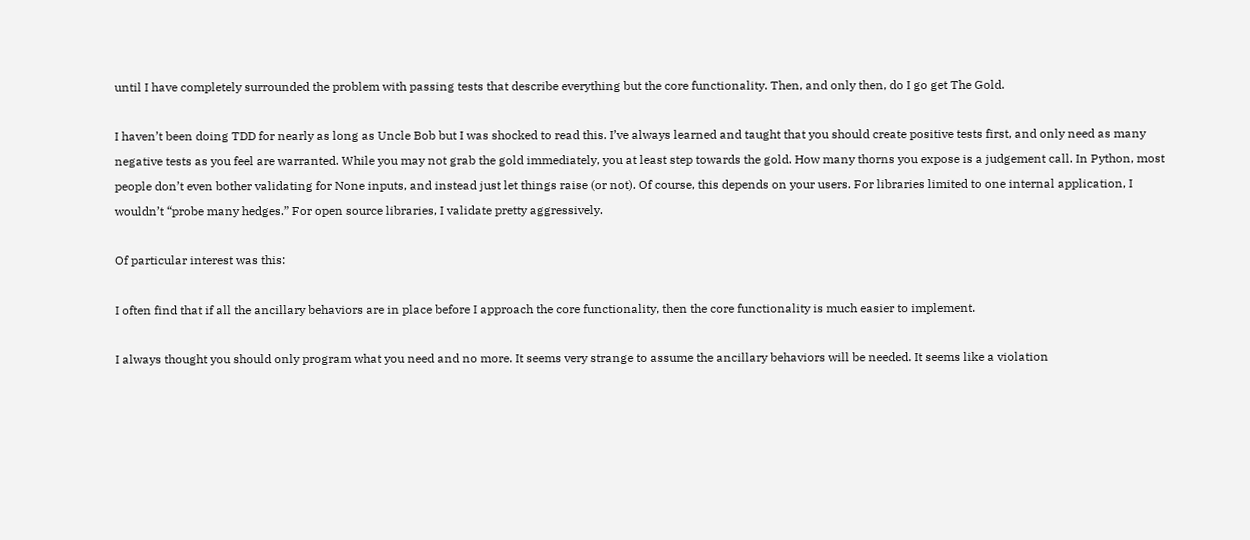until I have completely surrounded the problem with passing tests that describe everything but the core functionality. Then, and only then, do I go get The Gold.

I haven’t been doing TDD for nearly as long as Uncle Bob but I was shocked to read this. I’ve always learned and taught that you should create positive tests first, and only need as many negative tests as you feel are warranted. While you may not grab the gold immediately, you at least step towards the gold. How many thorns you expose is a judgement call. In Python, most people don’t even bother validating for None inputs, and instead just let things raise (or not). Of course, this depends on your users. For libraries limited to one internal application, I wouldn’t “probe many hedges.” For open source libraries, I validate pretty aggressively.

Of particular interest was this:

I often find that if all the ancillary behaviors are in place before I approach the core functionality, then the core functionality is much easier to implement.

I always thought you should only program what you need and no more. It seems very strange to assume the ancillary behaviors will be needed. It seems like a violation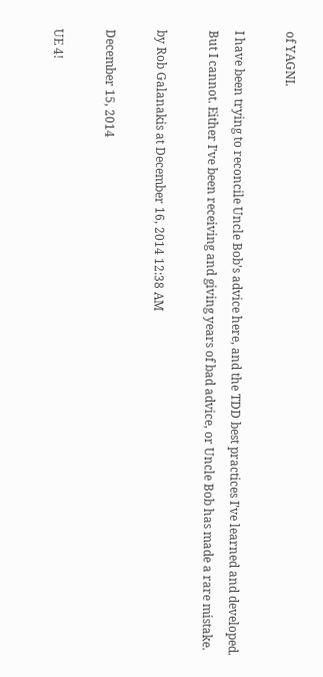of YAGNI.

I have been trying to reconcile Uncle Bob’s advice here, and the TDD best practices I’ve learned and developed. But I cannot. Either I’ve been receiving and giving years of bad advice, or Uncle Bob has made a rare mistake.

by Rob Galanakis at December 16, 2014 12:38 AM

December 15, 2014

UE 4!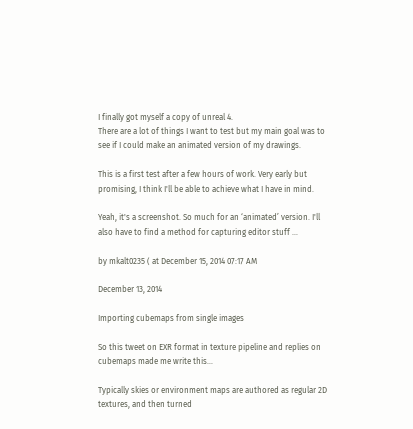I finally got myself a copy of unreal 4.
There are a lot of things I want to test but my main goal was to see if I could make an animated version of my drawings.

This is a first test after a few hours of work. Very early but promising, I think I'll be able to achieve what I have in mind.

Yeah, it's a screenshot. So much for an ‘animated’ version. I'll also have to find a method for capturing editor stuff …

by mkalt0235 ( at December 15, 2014 07:17 AM

December 13, 2014

Importing cubemaps from single images

So this tweet on EXR format in texture pipeline and replies on cubemaps made me write this…

Typically skies or environment maps are authored as regular 2D textures, and then turned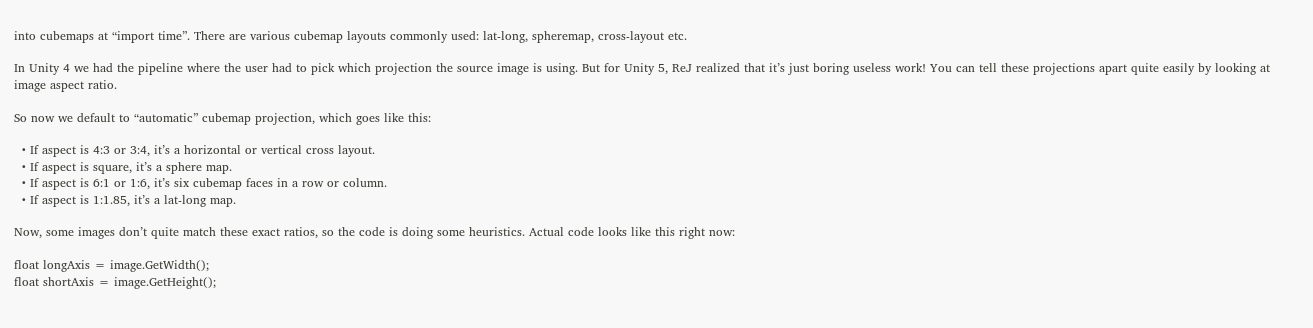into cubemaps at “import time”. There are various cubemap layouts commonly used: lat-long, spheremap, cross-layout etc.

In Unity 4 we had the pipeline where the user had to pick which projection the source image is using. But for Unity 5, ReJ realized that it’s just boring useless work! You can tell these projections apart quite easily by looking at image aspect ratio.

So now we default to “automatic” cubemap projection, which goes like this:

  • If aspect is 4:3 or 3:4, it’s a horizontal or vertical cross layout.
  • If aspect is square, it’s a sphere map.
  • If aspect is 6:1 or 1:6, it’s six cubemap faces in a row or column.
  • If aspect is 1:1.85, it’s a lat-long map.

Now, some images don’t quite match these exact ratios, so the code is doing some heuristics. Actual code looks like this right now:

float longAxis = image.GetWidth();
float shortAxis = image.GetHeight();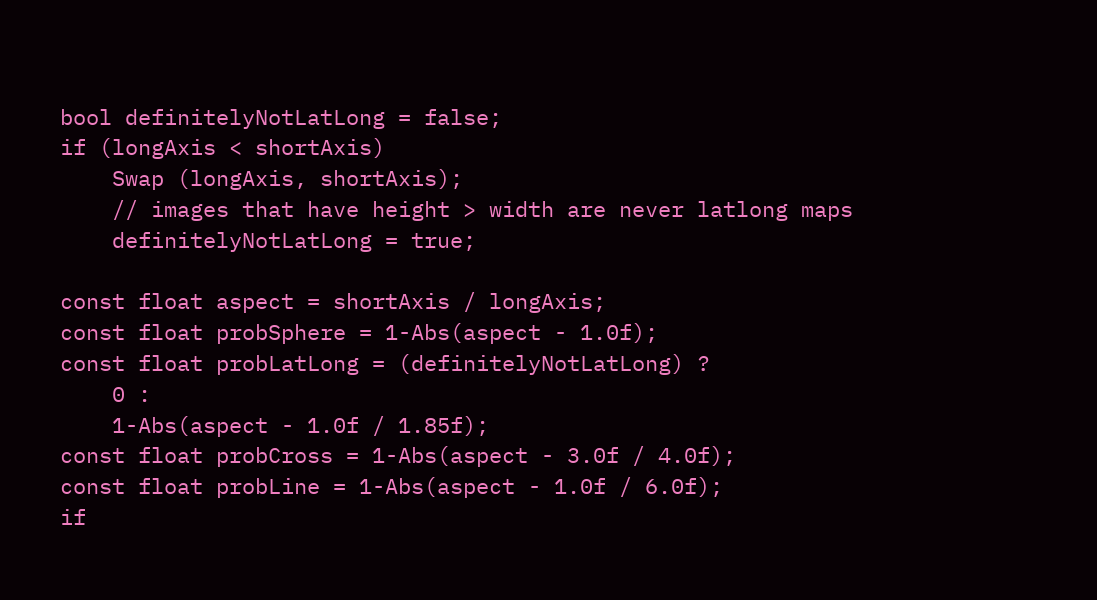bool definitelyNotLatLong = false;
if (longAxis < shortAxis)
    Swap (longAxis, shortAxis);
    // images that have height > width are never latlong maps
    definitelyNotLatLong = true;

const float aspect = shortAxis / longAxis;
const float probSphere = 1-Abs(aspect - 1.0f);
const float probLatLong = (definitelyNotLatLong) ?
    0 :
    1-Abs(aspect - 1.0f / 1.85f);
const float probCross = 1-Abs(aspect - 3.0f / 4.0f);
const float probLine = 1-Abs(aspect - 1.0f / 6.0f);
if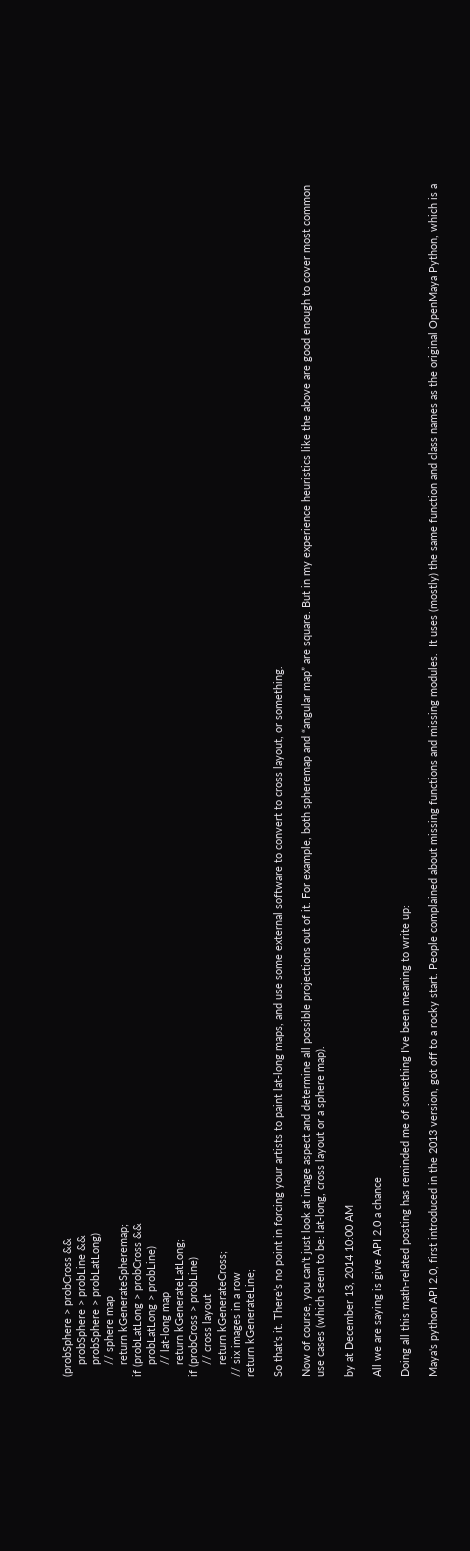(probSphere > probCross &&
    probSphere > probLine &&
    probSphere > probLatLong)
    // sphere map
    return kGenerateSpheremap;
if (probLatLong > probCross &&
    probLatLong > probLine)
    // lat-long map
    return kGenerateLatLong;
if (probCross > probLine)
    // cross layout
    return kGenerateCross;
// six images in a row
return kGenerateLine;

So that’s it. There’s no point in forcing your artists to paint lat-long maps, and use some external software to convert to cross layout, or something.

Now of course, you can’t just look at image aspect and determine all possible projections out of it. For example, both spheremap and “angular map” are square. But in my experience heuristics like the above are good enough to cover most common use cases (which seem to be: lat-long, cross layout or a sphere map).

by at December 13, 2014 10:00 AM

All we are saying is give API 2.0 a chance

Doing all this math-related posting has reminded me of something I've been meaning to write up:

Maya's python API 2.0, first introduced in the 2013 version, got off to a rocky start. People complained about missing functions and missing modules.  It uses (mostly) the same function and class names as the original OpenMaya Python, which is a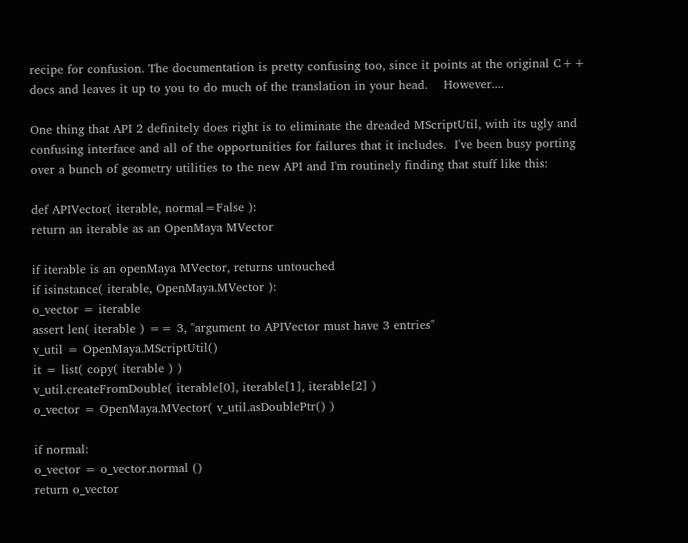recipe for confusion. The documentation is pretty confusing too, since it points at the original C++ docs and leaves it up to you to do much of the translation in your head.    However....

One thing that API 2 definitely does right is to eliminate the dreaded MScriptUtil, with its ugly and confusing interface and all of the opportunities for failures that it includes.  I've been busy porting over a bunch of geometry utilities to the new API and I'm routinely finding that stuff like this:

def APIVector( iterable, normal=False ):
return an iterable as an OpenMaya MVector

if iterable is an openMaya MVector, returns untouched
if isinstance( iterable, OpenMaya.MVector ):
o_vector = iterable
assert len( iterable ) == 3, "argument to APIVector must have 3 entries"
v_util = OpenMaya.MScriptUtil()
it = list( copy( iterable ) )
v_util.createFromDouble( iterable[0], iterable[1], iterable[2] )
o_vector = OpenMaya.MVector( v_util.asDoublePtr() )

if normal:
o_vector = o_vector.normal ()
return o_vector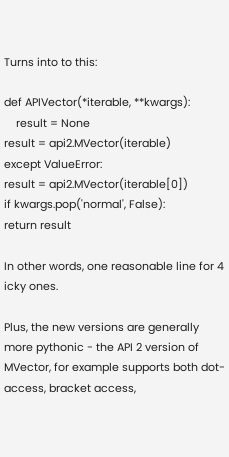Turns into to this:

def APIVector(*iterable, **kwargs):
    result = None
result = api2.MVector(iterable)
except ValueError:
result = api2.MVector(iterable[0])
if kwargs.pop('normal', False):
return result

In other words, one reasonable line for 4 icky ones.

Plus, the new versions are generally more pythonic - the API 2 version of MVector, for example supports both dot-access, bracket access,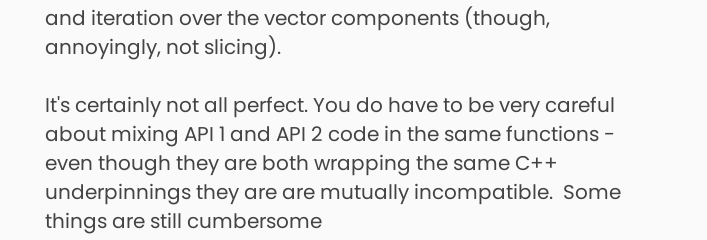and iteration over the vector components (though, annoyingly, not slicing).

It's certainly not all perfect. You do have to be very careful about mixing API 1 and API 2 code in the same functions - even though they are both wrapping the same C++ underpinnings they are are mutually incompatible.  Some things are still cumbersome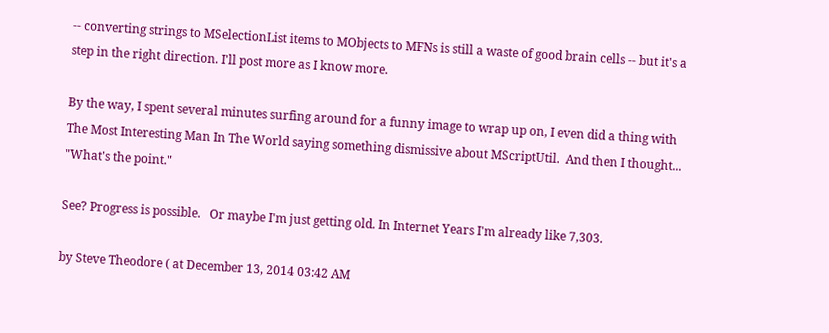-- converting strings to MSelectionList items to MObjects to MFNs is still a waste of good brain cells -- but it's a step in the right direction. I'll post more as I know more.

By the way, I spent several minutes surfing around for a funny image to wrap up on, I even did a thing with The Most Interesting Man In The World saying something dismissive about MScriptUtil.  And then I thought... "What's the point."

See? Progress is possible.   Or maybe I'm just getting old. In Internet Years I'm already like 7,303.

by Steve Theodore ( at December 13, 2014 03:42 AM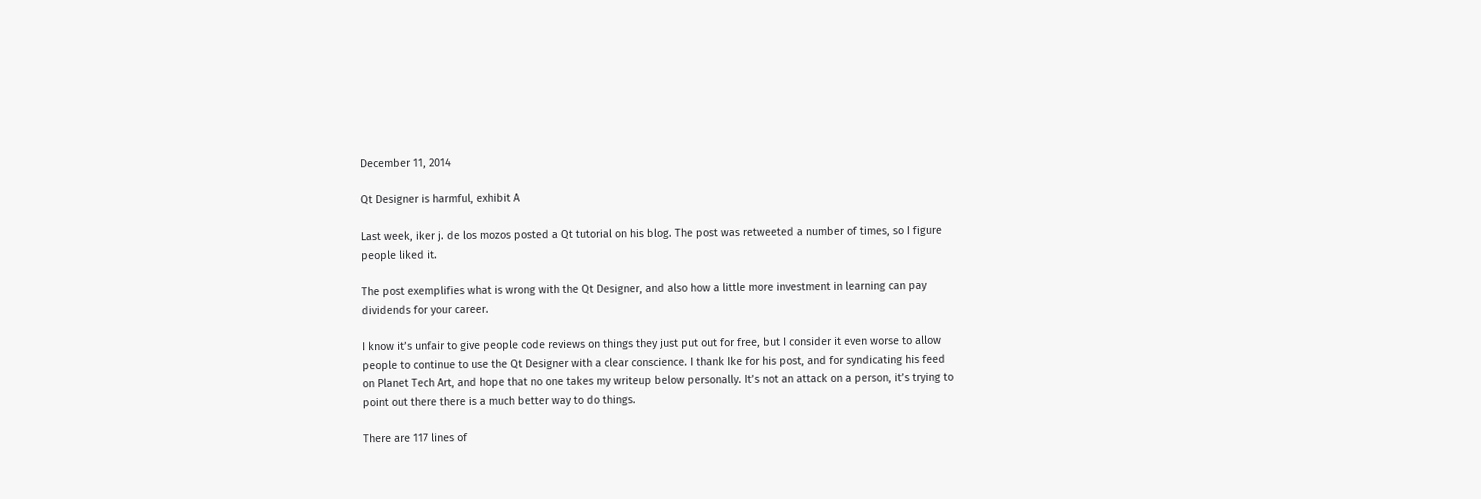December 11, 2014

Qt Designer is harmful, exhibit A

Last week, iker j. de los mozos posted a Qt tutorial on his blog. The post was retweeted a number of times, so I figure people liked it.

The post exemplifies what is wrong with the Qt Designer, and also how a little more investment in learning can pay dividends for your career.

I know it’s unfair to give people code reviews on things they just put out for free, but I consider it even worse to allow people to continue to use the Qt Designer with a clear conscience. I thank Ike for his post, and for syndicating his feed on Planet Tech Art, and hope that no one takes my writeup below personally. It’s not an attack on a person, it’s trying to point out there there is a much better way to do things.

There are 117 lines of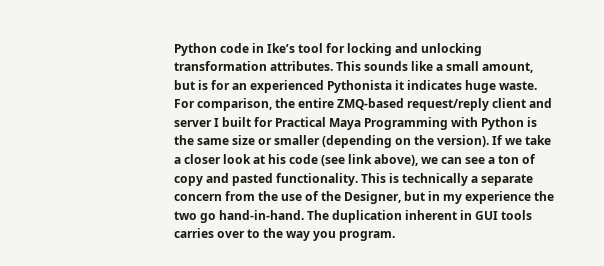Python code in Ike’s tool for locking and unlocking transformation attributes. This sounds like a small amount, but is for an experienced Pythonista it indicates huge waste. For comparison, the entire ZMQ-based request/reply client and server I built for Practical Maya Programming with Python is the same size or smaller (depending on the version). If we take a closer look at his code (see link above), we can see a ton of copy and pasted functionality. This is technically a separate concern from the use of the Designer, but in my experience the two go hand-in-hand. The duplication inherent in GUI tools carries over to the way you program.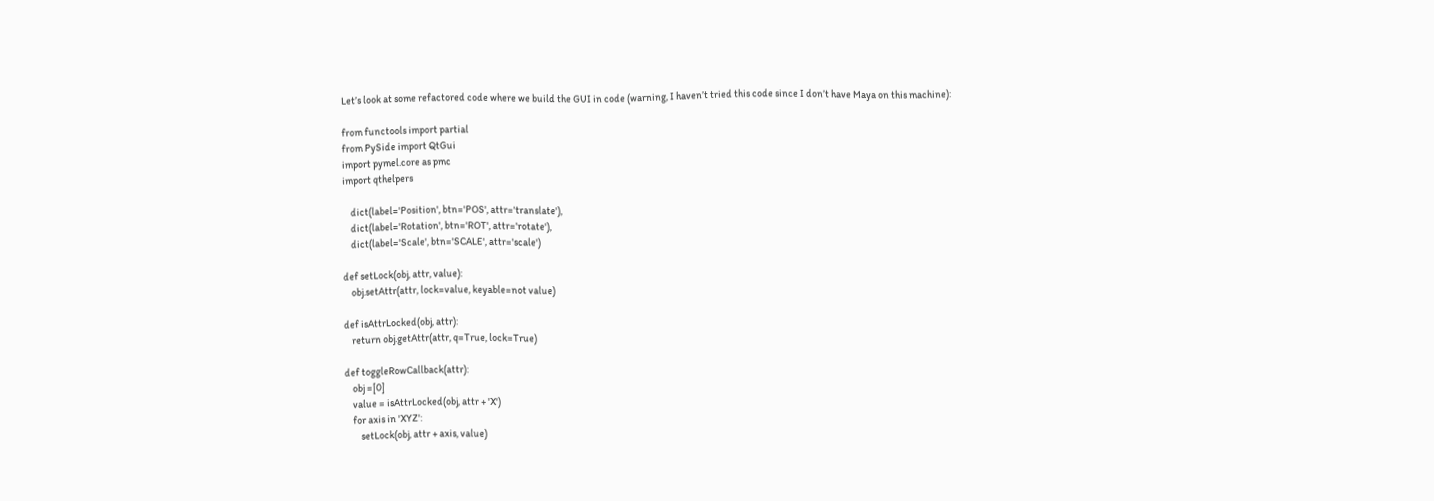Let’s look at some refactored code where we build the GUI in code (warning, I haven’t tried this code since I don’t have Maya on this machine):

from functools import partial
from PySide import QtGui
import pymel.core as pmc
import qthelpers

    dict(label='Position', btn='POS', attr='translate'),
    dict(label='Rotation', btn='ROT', attr='rotate'),
    dict(label='Scale', btn='SCALE', attr='scale')

def setLock(obj, attr, value):
    obj.setAttr(attr, lock=value, keyable=not value)

def isAttrLocked(obj, attr):
    return obj.getAttr(attr, q=True, lock=True)

def toggleRowCallback(attr):
    obj =[0]
    value = isAttrLocked(obj, attr + 'X')
    for axis in 'XYZ':
        setLock(obj, attr + axis, value)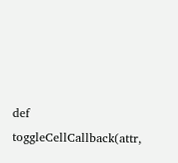def toggleCellCallback(attr,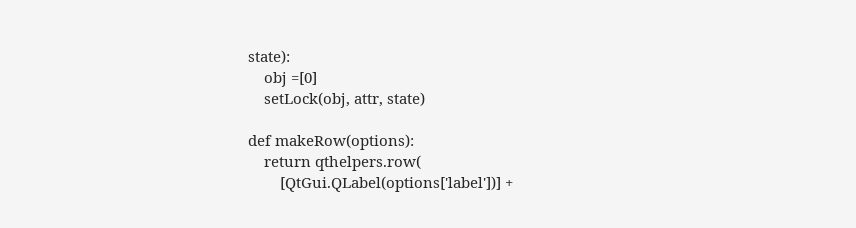state):
    obj =[0]
    setLock(obj, attr, state)

def makeRow(options):
    return qthelpers.row(
        [QtGui.QLabel(options['label'])] +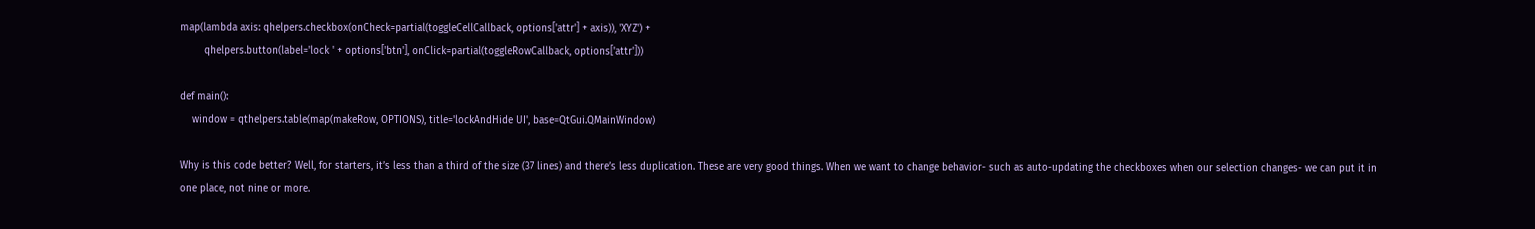map(lambda axis: qhelpers.checkbox(onCheck=partial(toggleCellCallback, options['attr'] + axis)), 'XYZ') +
        qhelpers.button(label='lock ' + options['btn'], onClick=partial(toggleRowCallback, options['attr']))

def main():
    window = qthelpers.table(map(makeRow, OPTIONS), title='lockAndHide UI', base=QtGui.QMainWindow)

Why is this code better? Well, for starters, it’s less than a third of the size (37 lines) and there’s less duplication. These are very good things. When we want to change behavior- such as auto-updating the checkboxes when our selection changes- we can put it in one place, not nine or more.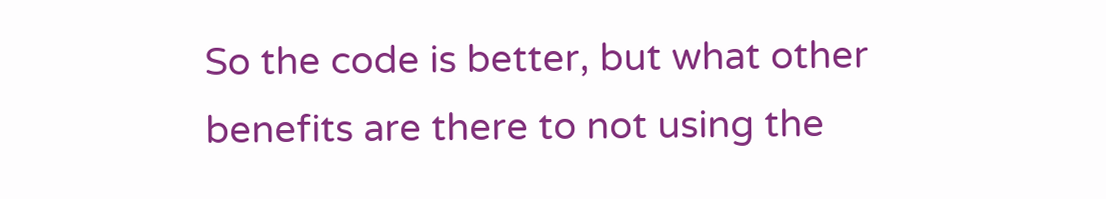So the code is better, but what other benefits are there to not using the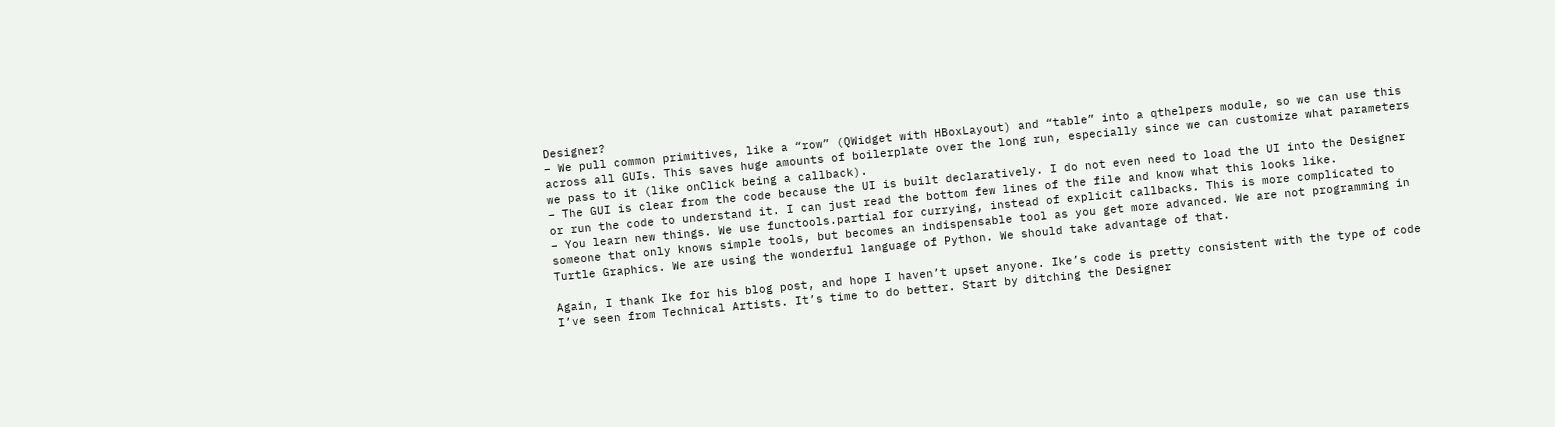Designer?
– We pull common primitives, like a “row” (QWidget with HBoxLayout) and “table” into a qthelpers module, so we can use this across all GUIs. This saves huge amounts of boilerplate over the long run, especially since we can customize what parameters we pass to it (like onClick being a callback).
– The GUI is clear from the code because the UI is built declaratively. I do not even need to load the UI into the Designer or run the code to understand it. I can just read the bottom few lines of the file and know what this looks like.
– You learn new things. We use functools.partial for currying, instead of explicit callbacks. This is more complicated to someone that only knows simple tools, but becomes an indispensable tool as you get more advanced. We are not programming in Turtle Graphics. We are using the wonderful language of Python. We should take advantage of that.

Again, I thank Ike for his blog post, and hope I haven’t upset anyone. Ike’s code is pretty consistent with the type of code I’ve seen from Technical Artists. It’s time to do better. Start by ditching the Designer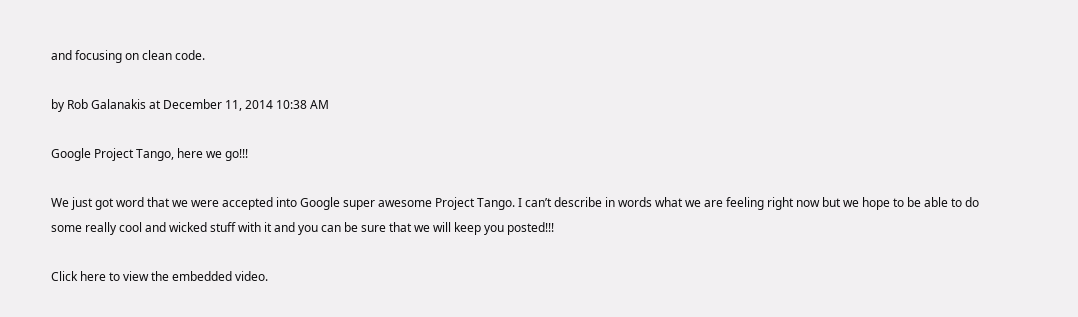and focusing on clean code.

by Rob Galanakis at December 11, 2014 10:38 AM

Google Project Tango, here we go!!!

We just got word that we were accepted into Google super awesome Project Tango. I can’t describe in words what we are feeling right now but we hope to be able to do some really cool and wicked stuff with it and you can be sure that we will keep you posted!!!

Click here to view the embedded video.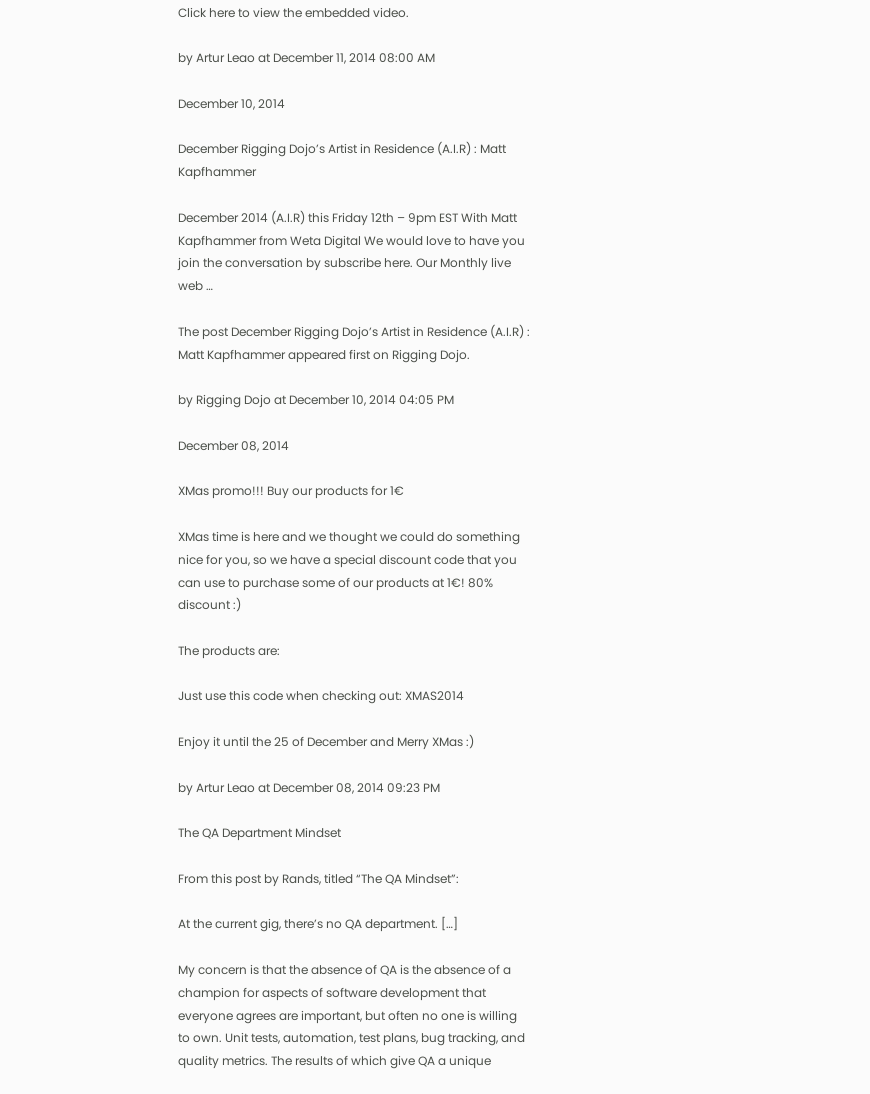Click here to view the embedded video.

by Artur Leao at December 11, 2014 08:00 AM

December 10, 2014

December Rigging Dojo’s Artist in Residence (A.I.R) : Matt Kapfhammer

December 2014 (A.I.R) this Friday 12th – 9pm EST With Matt Kapfhammer from Weta Digital We would love to have you join the conversation by subscribe here. Our Monthly live web …

The post December Rigging Dojo’s Artist in Residence (A.I.R) : Matt Kapfhammer appeared first on Rigging Dojo.

by Rigging Dojo at December 10, 2014 04:05 PM

December 08, 2014

XMas promo!!! Buy our products for 1€

XMas time is here and we thought we could do something nice for you, so we have a special discount code that you can use to purchase some of our products at 1€! 80% discount :)

The products are:

Just use this code when checking out: XMAS2014

Enjoy it until the 25 of December and Merry XMas :)

by Artur Leao at December 08, 2014 09:23 PM

The QA Department Mindset

From this post by Rands, titled “The QA Mindset”:

At the current gig, there’s no QA department. […]

My concern is that the absence of QA is the absence of a champion for aspects of software development that everyone agrees are important, but often no one is willing to own. Unit tests, automation, test plans, bug tracking, and quality metrics. The results of which give QA a unique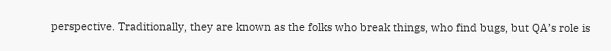perspective. Traditionally, they are known as the folks who break things, who find bugs, but QA’s role is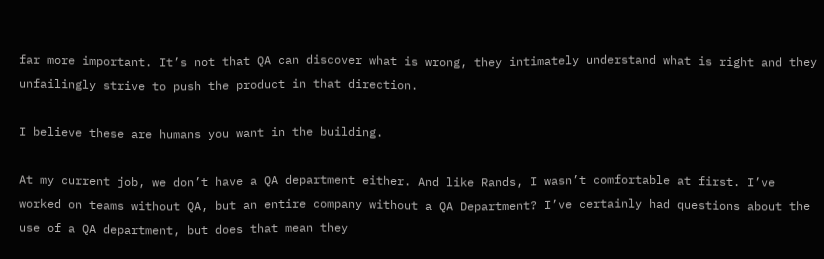far more important. It’s not that QA can discover what is wrong, they intimately understand what is right and they unfailingly strive to push the product in that direction.

I believe these are humans you want in the building.

At my current job, we don’t have a QA department either. And like Rands, I wasn’t comfortable at first. I’ve worked on teams without QA, but an entire company without a QA Department? I’ve certainly had questions about the use of a QA department, but does that mean they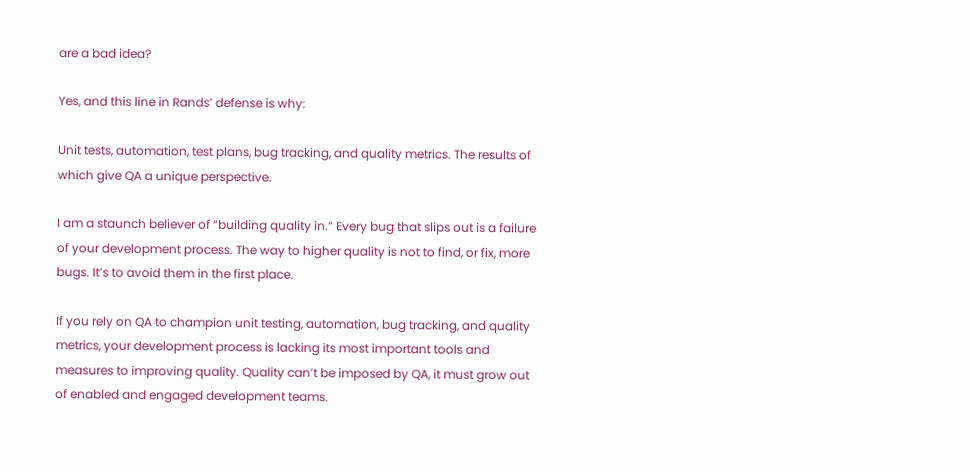are a bad idea?

Yes, and this line in Rands’ defense is why:

Unit tests, automation, test plans, bug tracking, and quality metrics. The results of which give QA a unique perspective.

I am a staunch believer of “building quality in.” Every bug that slips out is a failure of your development process. The way to higher quality is not to find, or fix, more bugs. It’s to avoid them in the first place.

If you rely on QA to champion unit testing, automation, bug tracking, and quality metrics, your development process is lacking its most important tools and measures to improving quality. Quality can’t be imposed by QA, it must grow out of enabled and engaged development teams.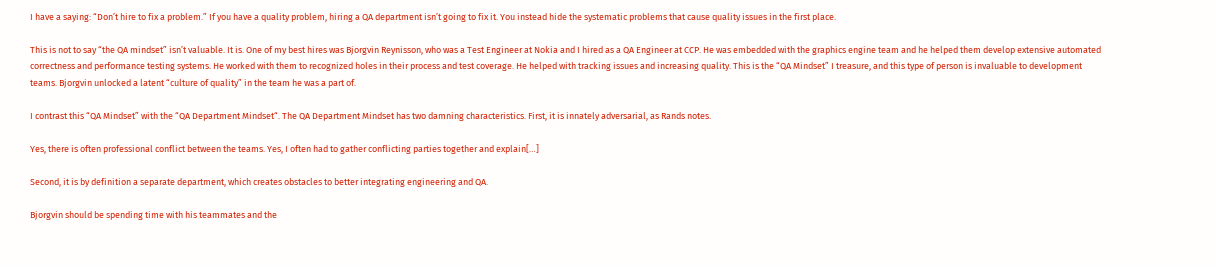I have a saying: “Don’t hire to fix a problem.” If you have a quality problem, hiring a QA department isn’t going to fix it. You instead hide the systematic problems that cause quality issues in the first place.

This is not to say “the QA mindset” isn’t valuable. It is. One of my best hires was Bjorgvin Reynisson, who was a Test Engineer at Nokia and I hired as a QA Engineer at CCP. He was embedded with the graphics engine team and he helped them develop extensive automated correctness and performance testing systems. He worked with them to recognized holes in their process and test coverage. He helped with tracking issues and increasing quality. This is the “QA Mindset” I treasure, and this type of person is invaluable to development teams. Bjorgvin unlocked a latent “culture of quality” in the team he was a part of.

I contrast this “QA Mindset” with the “QA Department Mindset“. The QA Department Mindset has two damning characteristics. First, it is innately adversarial, as Rands notes.

Yes, there is often professional conflict between the teams. Yes, I often had to gather conflicting parties together and explain[…]

Second, it is by definition a separate department, which creates obstacles to better integrating engineering and QA.

Bjorgvin should be spending time with his teammates and the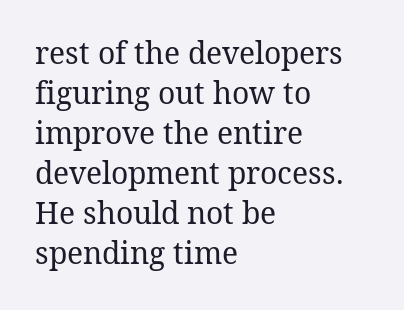rest of the developers figuring out how to improve the entire development process. He should not be spending time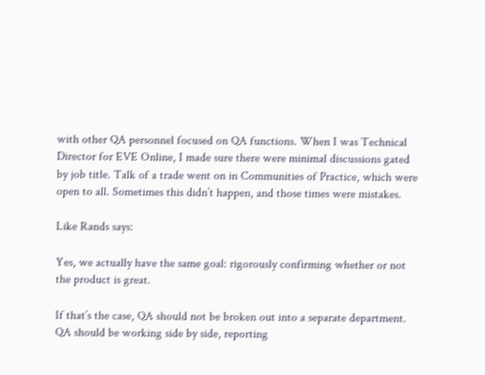with other QA personnel focused on QA functions. When I was Technical Director for EVE Online, I made sure there were minimal discussions gated by job title. Talk of a trade went on in Communities of Practice, which were open to all. Sometimes this didn’t happen, and those times were mistakes.

Like Rands says:

Yes, we actually have the same goal: rigorously confirming whether or not the product is great.

If that’s the case, QA should not be broken out into a separate department. QA should be working side by side, reporting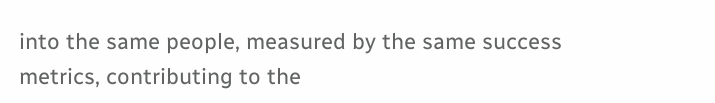into the same people, measured by the same success metrics, contributing to the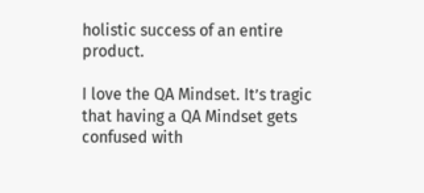holistic success of an entire product.

I love the QA Mindset. It’s tragic that having a QA Mindset gets confused with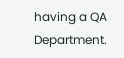having a QA Department.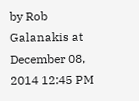by Rob Galanakis at December 08, 2014 12:45 PM